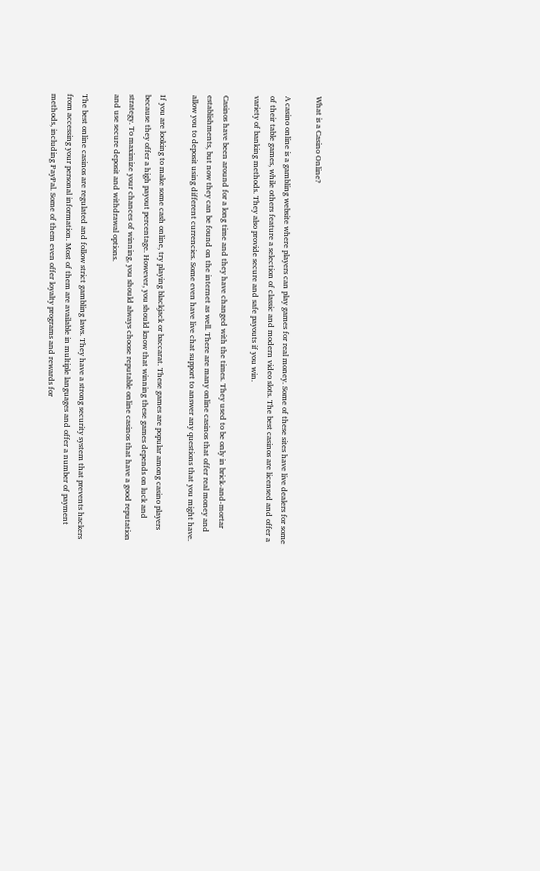What is a Casino Online?

A casino online is a gambling website where players can play games for real money. Some of these sites have live dealers for some of their table games, while others feature a selection of classic and modern video slots. The best casinos are licensed and offer a variety of banking methods. They also provide secure and safe payouts if you win.

Casinos have been around for a long time and they have changed with the times. They used to be only in brick-and-mortar establishments, but now they can be found on the internet as well. There are many online casinos that offer real money and allow you to deposit using different currencies. Some even have live chat support to answer any questions that you might have.

If you are looking to make some cash online, try playing blackjack or baccarat. These games are popular among casino players because they offer a high payout percentage. However, you should know that winning these games depends on luck and strategy. To maximize your chances of winning, you should always choose reputable online casinos that have a good reputation and use secure deposit and withdrawal options.

The best online casinos are regulated and follow strict gambling laws. They have a strong security system that prevents hackers from accessing your personal information. Most of them are available in multiple languages and offer a number of payment methods, including PayPal. Some of them even offer loyalty programs and rewards for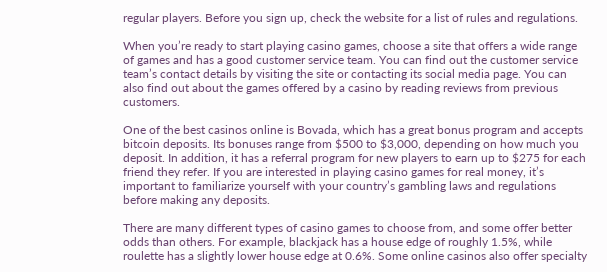regular players. Before you sign up, check the website for a list of rules and regulations.

When you’re ready to start playing casino games, choose a site that offers a wide range of games and has a good customer service team. You can find out the customer service team’s contact details by visiting the site or contacting its social media page. You can also find out about the games offered by a casino by reading reviews from previous customers.

One of the best casinos online is Bovada, which has a great bonus program and accepts bitcoin deposits. Its bonuses range from $500 to $3,000, depending on how much you deposit. In addition, it has a referral program for new players to earn up to $275 for each friend they refer. If you are interested in playing casino games for real money, it’s important to familiarize yourself with your country’s gambling laws and regulations before making any deposits.

There are many different types of casino games to choose from, and some offer better odds than others. For example, blackjack has a house edge of roughly 1.5%, while roulette has a slightly lower house edge at 0.6%. Some online casinos also offer specialty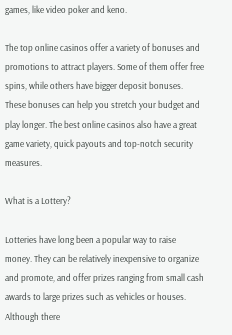games, like video poker and keno.

The top online casinos offer a variety of bonuses and promotions to attract players. Some of them offer free spins, while others have bigger deposit bonuses. These bonuses can help you stretch your budget and play longer. The best online casinos also have a great game variety, quick payouts and top-notch security measures.

What is a Lottery?

Lotteries have long been a popular way to raise money. They can be relatively inexpensive to organize and promote, and offer prizes ranging from small cash awards to large prizes such as vehicles or houses. Although there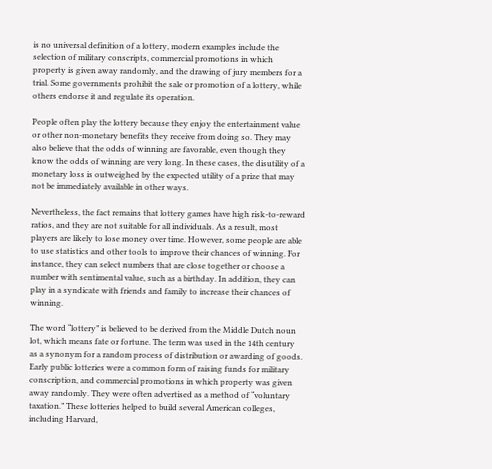is no universal definition of a lottery, modern examples include the selection of military conscripts, commercial promotions in which property is given away randomly, and the drawing of jury members for a trial. Some governments prohibit the sale or promotion of a lottery, while others endorse it and regulate its operation.

People often play the lottery because they enjoy the entertainment value or other non-monetary benefits they receive from doing so. They may also believe that the odds of winning are favorable, even though they know the odds of winning are very long. In these cases, the disutility of a monetary loss is outweighed by the expected utility of a prize that may not be immediately available in other ways.

Nevertheless, the fact remains that lottery games have high risk-to-reward ratios, and they are not suitable for all individuals. As a result, most players are likely to lose money over time. However, some people are able to use statistics and other tools to improve their chances of winning. For instance, they can select numbers that are close together or choose a number with sentimental value, such as a birthday. In addition, they can play in a syndicate with friends and family to increase their chances of winning.

The word “lottery” is believed to be derived from the Middle Dutch noun lot, which means fate or fortune. The term was used in the 14th century as a synonym for a random process of distribution or awarding of goods. Early public lotteries were a common form of raising funds for military conscription, and commercial promotions in which property was given away randomly. They were often advertised as a method of “voluntary taxation.” These lotteries helped to build several American colleges, including Harvard,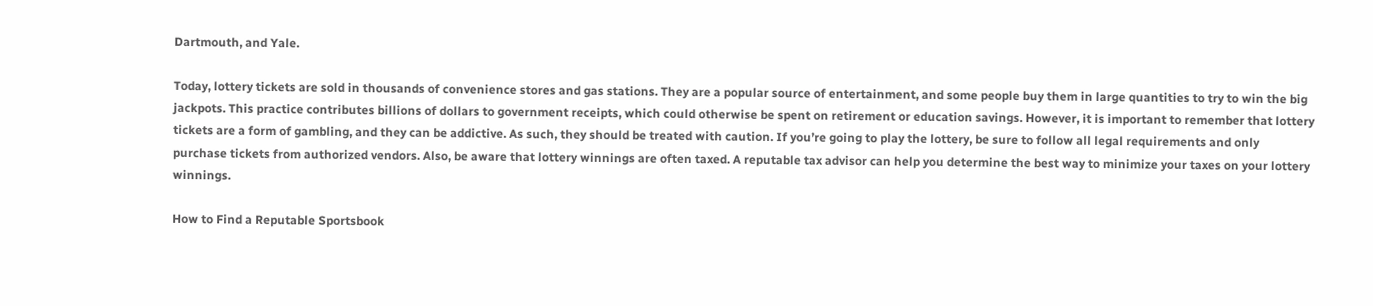Dartmouth, and Yale.

Today, lottery tickets are sold in thousands of convenience stores and gas stations. They are a popular source of entertainment, and some people buy them in large quantities to try to win the big jackpots. This practice contributes billions of dollars to government receipts, which could otherwise be spent on retirement or education savings. However, it is important to remember that lottery tickets are a form of gambling, and they can be addictive. As such, they should be treated with caution. If you’re going to play the lottery, be sure to follow all legal requirements and only purchase tickets from authorized vendors. Also, be aware that lottery winnings are often taxed. A reputable tax advisor can help you determine the best way to minimize your taxes on your lottery winnings.

How to Find a Reputable Sportsbook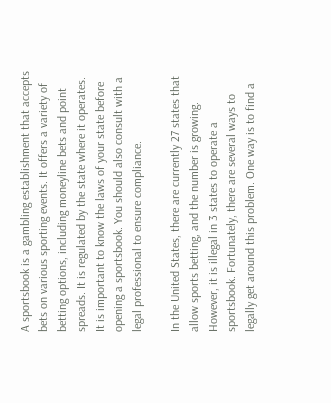A sportsbook is a gambling establishment that accepts bets on various sporting events. It offers a variety of betting options, including moneyline bets and point spreads. It is regulated by the state where it operates. It is important to know the laws of your state before opening a sportsbook. You should also consult with a legal professional to ensure compliance.

In the United States, there are currently 27 states that allow sports betting, and the number is growing. However, it is illegal in 3 states to operate a sportsbook. Fortunately, there are several ways to legally get around this problem. One way is to find a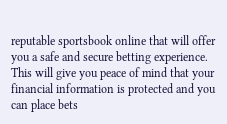reputable sportsbook online that will offer you a safe and secure betting experience. This will give you peace of mind that your financial information is protected and you can place bets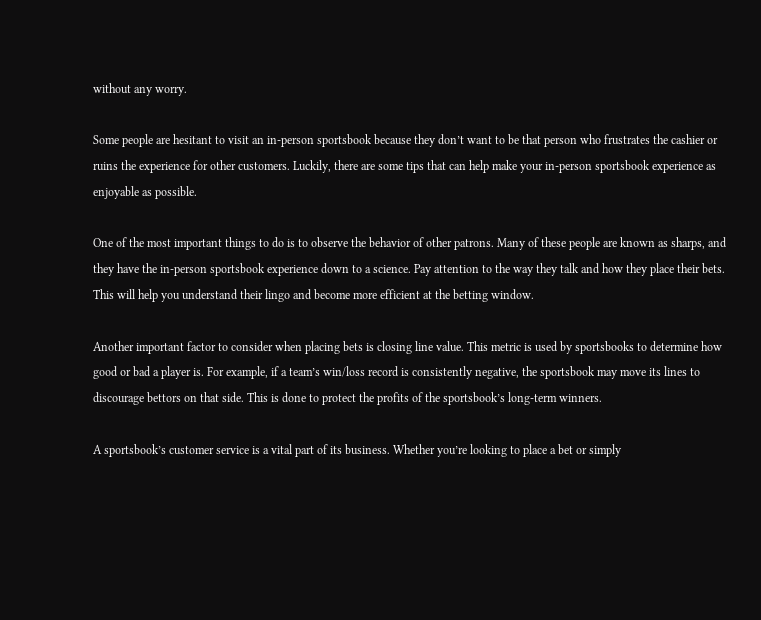without any worry.

Some people are hesitant to visit an in-person sportsbook because they don’t want to be that person who frustrates the cashier or ruins the experience for other customers. Luckily, there are some tips that can help make your in-person sportsbook experience as enjoyable as possible.

One of the most important things to do is to observe the behavior of other patrons. Many of these people are known as sharps, and they have the in-person sportsbook experience down to a science. Pay attention to the way they talk and how they place their bets. This will help you understand their lingo and become more efficient at the betting window.

Another important factor to consider when placing bets is closing line value. This metric is used by sportsbooks to determine how good or bad a player is. For example, if a team’s win/loss record is consistently negative, the sportsbook may move its lines to discourage bettors on that side. This is done to protect the profits of the sportsbook’s long-term winners.

A sportsbook’s customer service is a vital part of its business. Whether you’re looking to place a bet or simply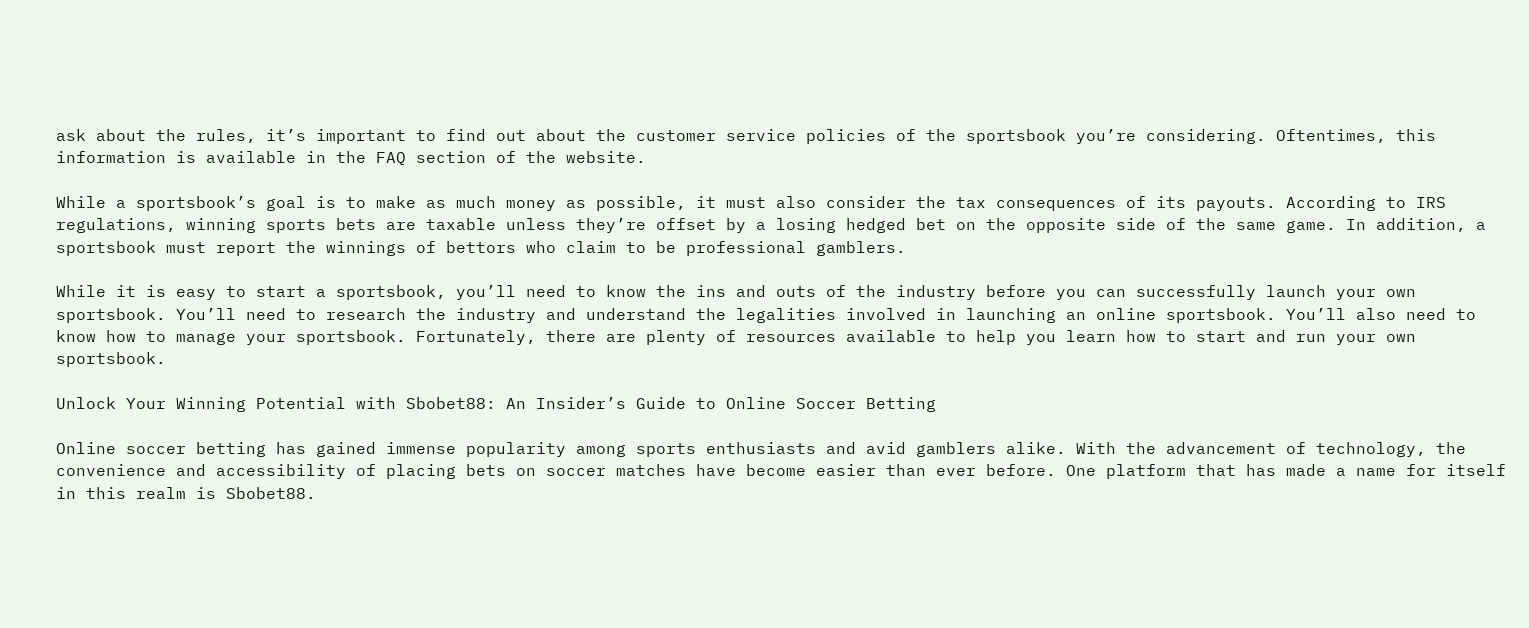ask about the rules, it’s important to find out about the customer service policies of the sportsbook you’re considering. Oftentimes, this information is available in the FAQ section of the website.

While a sportsbook’s goal is to make as much money as possible, it must also consider the tax consequences of its payouts. According to IRS regulations, winning sports bets are taxable unless they’re offset by a losing hedged bet on the opposite side of the same game. In addition, a sportsbook must report the winnings of bettors who claim to be professional gamblers.

While it is easy to start a sportsbook, you’ll need to know the ins and outs of the industry before you can successfully launch your own sportsbook. You’ll need to research the industry and understand the legalities involved in launching an online sportsbook. You’ll also need to know how to manage your sportsbook. Fortunately, there are plenty of resources available to help you learn how to start and run your own sportsbook.

Unlock Your Winning Potential with Sbobet88: An Insider’s Guide to Online Soccer Betting

Online soccer betting has gained immense popularity among sports enthusiasts and avid gamblers alike. With the advancement of technology, the convenience and accessibility of placing bets on soccer matches have become easier than ever before. One platform that has made a name for itself in this realm is Sbobet88.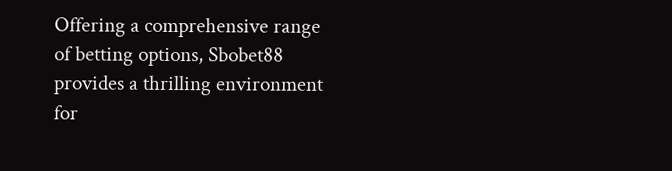Offering a comprehensive range of betting options, Sbobet88 provides a thrilling environment for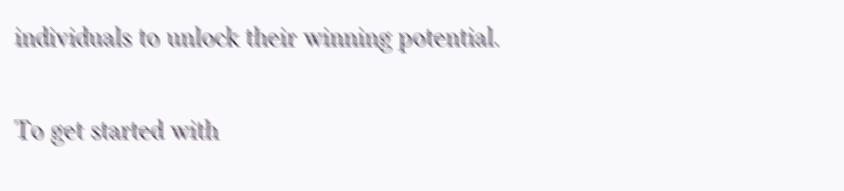individuals to unlock their winning potential.

To get started with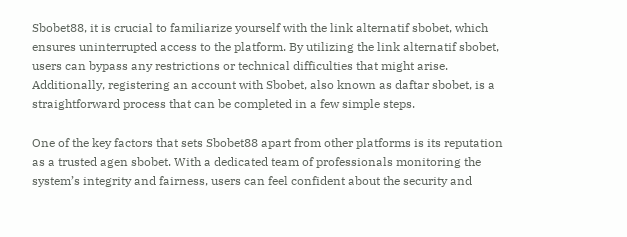Sbobet88, it is crucial to familiarize yourself with the link alternatif sbobet, which ensures uninterrupted access to the platform. By utilizing the link alternatif sbobet, users can bypass any restrictions or technical difficulties that might arise. Additionally, registering an account with Sbobet, also known as daftar sbobet, is a straightforward process that can be completed in a few simple steps.

One of the key factors that sets Sbobet88 apart from other platforms is its reputation as a trusted agen sbobet. With a dedicated team of professionals monitoring the system’s integrity and fairness, users can feel confident about the security and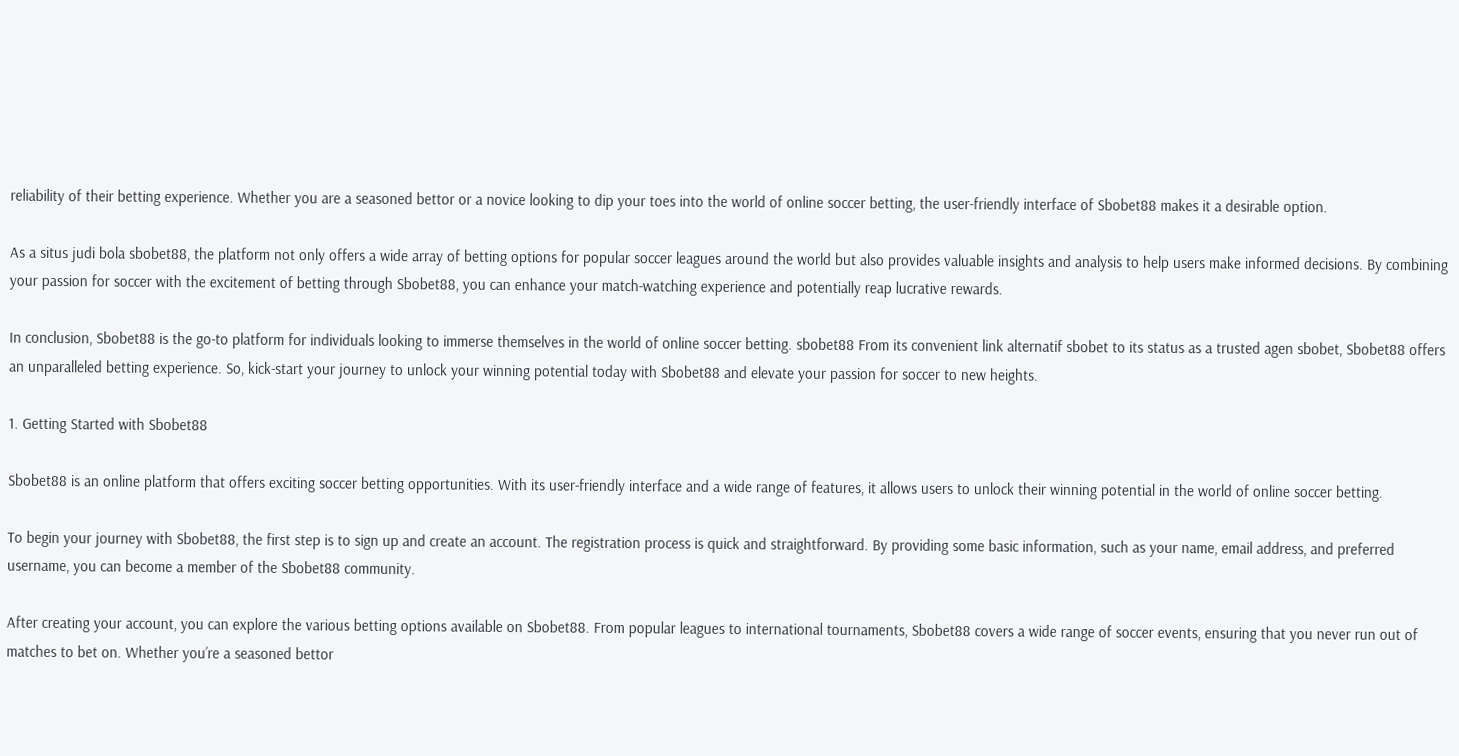reliability of their betting experience. Whether you are a seasoned bettor or a novice looking to dip your toes into the world of online soccer betting, the user-friendly interface of Sbobet88 makes it a desirable option.

As a situs judi bola sbobet88, the platform not only offers a wide array of betting options for popular soccer leagues around the world but also provides valuable insights and analysis to help users make informed decisions. By combining your passion for soccer with the excitement of betting through Sbobet88, you can enhance your match-watching experience and potentially reap lucrative rewards.

In conclusion, Sbobet88 is the go-to platform for individuals looking to immerse themselves in the world of online soccer betting. sbobet88 From its convenient link alternatif sbobet to its status as a trusted agen sbobet, Sbobet88 offers an unparalleled betting experience. So, kick-start your journey to unlock your winning potential today with Sbobet88 and elevate your passion for soccer to new heights.

1. Getting Started with Sbobet88

Sbobet88 is an online platform that offers exciting soccer betting opportunities. With its user-friendly interface and a wide range of features, it allows users to unlock their winning potential in the world of online soccer betting.

To begin your journey with Sbobet88, the first step is to sign up and create an account. The registration process is quick and straightforward. By providing some basic information, such as your name, email address, and preferred username, you can become a member of the Sbobet88 community.

After creating your account, you can explore the various betting options available on Sbobet88. From popular leagues to international tournaments, Sbobet88 covers a wide range of soccer events, ensuring that you never run out of matches to bet on. Whether you’re a seasoned bettor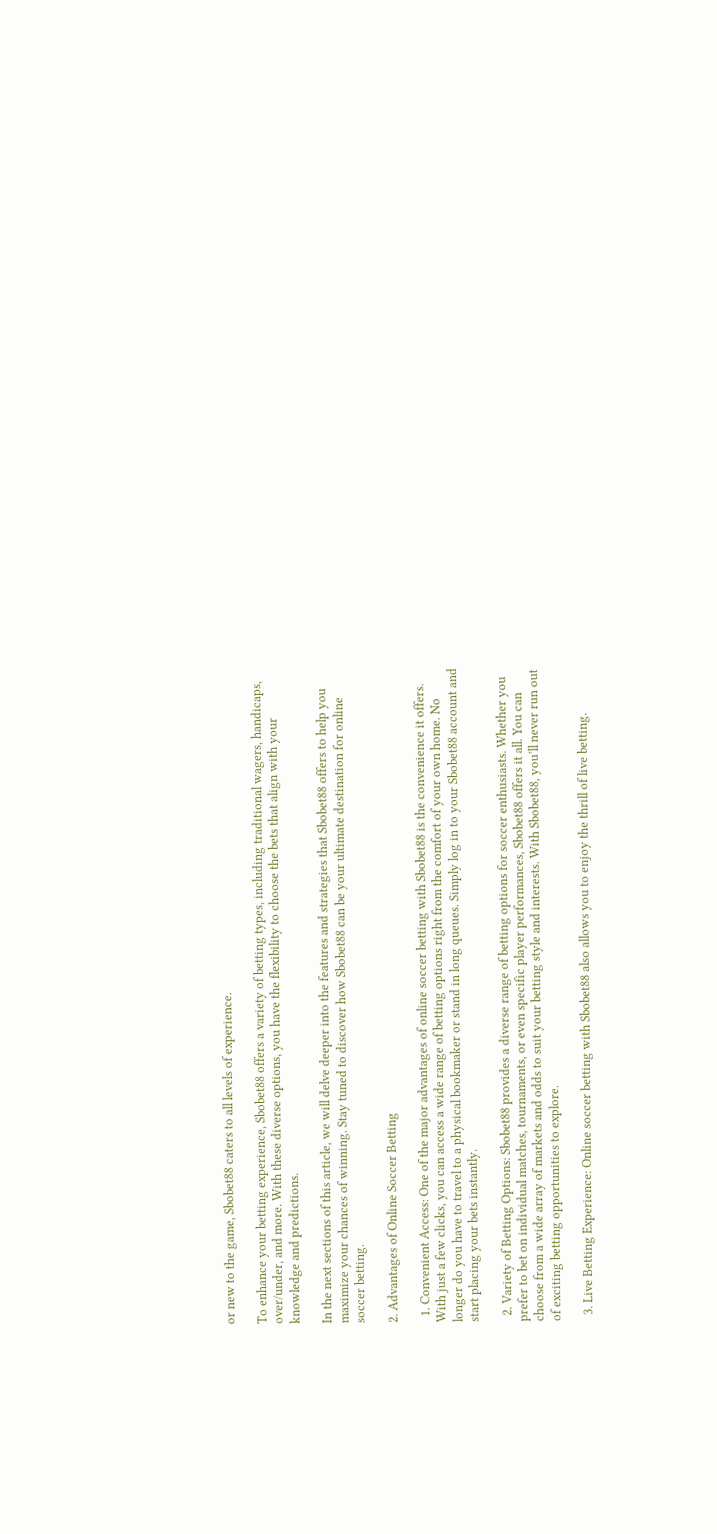or new to the game, Sbobet88 caters to all levels of experience.

To enhance your betting experience, Sbobet88 offers a variety of betting types, including traditional wagers, handicaps, over/under, and more. With these diverse options, you have the flexibility to choose the bets that align with your knowledge and predictions.

In the next sections of this article, we will delve deeper into the features and strategies that Sbobet88 offers to help you maximize your chances of winning. Stay tuned to discover how Sbobet88 can be your ultimate destination for online soccer betting.

2. Advantages of Online Soccer Betting

  1. Convenient Access: One of the major advantages of online soccer betting with Sbobet88 is the convenience it offers. With just a few clicks, you can access a wide range of betting options right from the comfort of your own home. No longer do you have to travel to a physical bookmaker or stand in long queues. Simply log in to your Sbobet88 account and start placing your bets instantly.

  2. Variety of Betting Options: Sbobet88 provides a diverse range of betting options for soccer enthusiasts. Whether you prefer to bet on individual matches, tournaments, or even specific player performances, Sbobet88 offers it all. You can choose from a wide array of markets and odds to suit your betting style and interests. With Sbobet88, you’ll never run out of exciting betting opportunities to explore.

  3. Live Betting Experience: Online soccer betting with Sbobet88 also allows you to enjoy the thrill of live betting.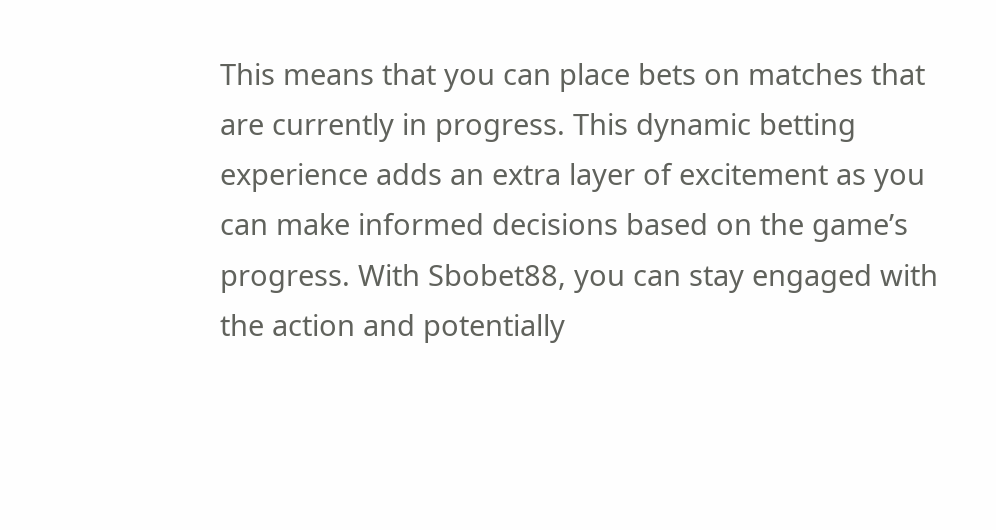This means that you can place bets on matches that are currently in progress. This dynamic betting experience adds an extra layer of excitement as you can make informed decisions based on the game’s progress. With Sbobet88, you can stay engaged with the action and potentially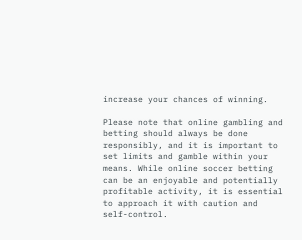increase your chances of winning.

Please note that online gambling and betting should always be done responsibly, and it is important to set limits and gamble within your means. While online soccer betting can be an enjoyable and potentially profitable activity, it is essential to approach it with caution and self-control.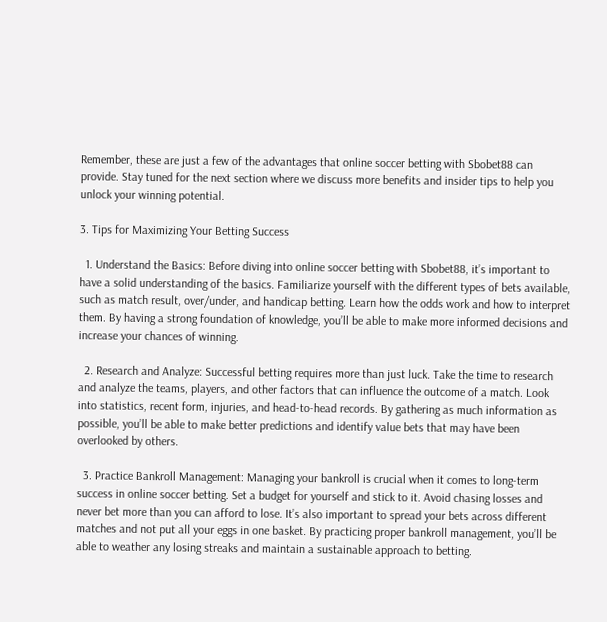Remember, these are just a few of the advantages that online soccer betting with Sbobet88 can provide. Stay tuned for the next section where we discuss more benefits and insider tips to help you unlock your winning potential.

3. Tips for Maximizing Your Betting Success

  1. Understand the Basics: Before diving into online soccer betting with Sbobet88, it’s important to have a solid understanding of the basics. Familiarize yourself with the different types of bets available, such as match result, over/under, and handicap betting. Learn how the odds work and how to interpret them. By having a strong foundation of knowledge, you’ll be able to make more informed decisions and increase your chances of winning.

  2. Research and Analyze: Successful betting requires more than just luck. Take the time to research and analyze the teams, players, and other factors that can influence the outcome of a match. Look into statistics, recent form, injuries, and head-to-head records. By gathering as much information as possible, you’ll be able to make better predictions and identify value bets that may have been overlooked by others.

  3. Practice Bankroll Management: Managing your bankroll is crucial when it comes to long-term success in online soccer betting. Set a budget for yourself and stick to it. Avoid chasing losses and never bet more than you can afford to lose. It’s also important to spread your bets across different matches and not put all your eggs in one basket. By practicing proper bankroll management, you’ll be able to weather any losing streaks and maintain a sustainable approach to betting.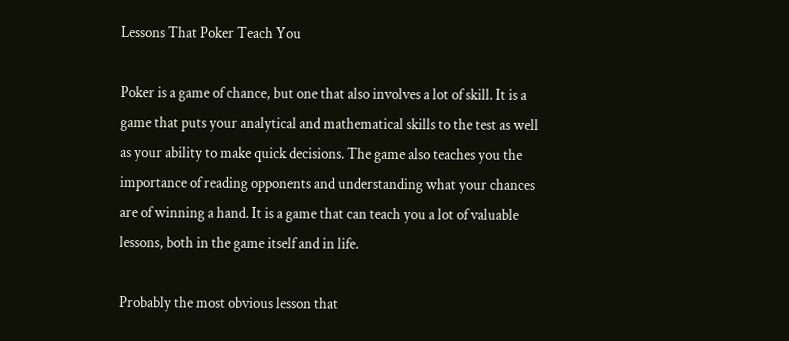Lessons That Poker Teach You

Poker is a game of chance, but one that also involves a lot of skill. It is a game that puts your analytical and mathematical skills to the test as well as your ability to make quick decisions. The game also teaches you the importance of reading opponents and understanding what your chances are of winning a hand. It is a game that can teach you a lot of valuable lessons, both in the game itself and in life.

Probably the most obvious lesson that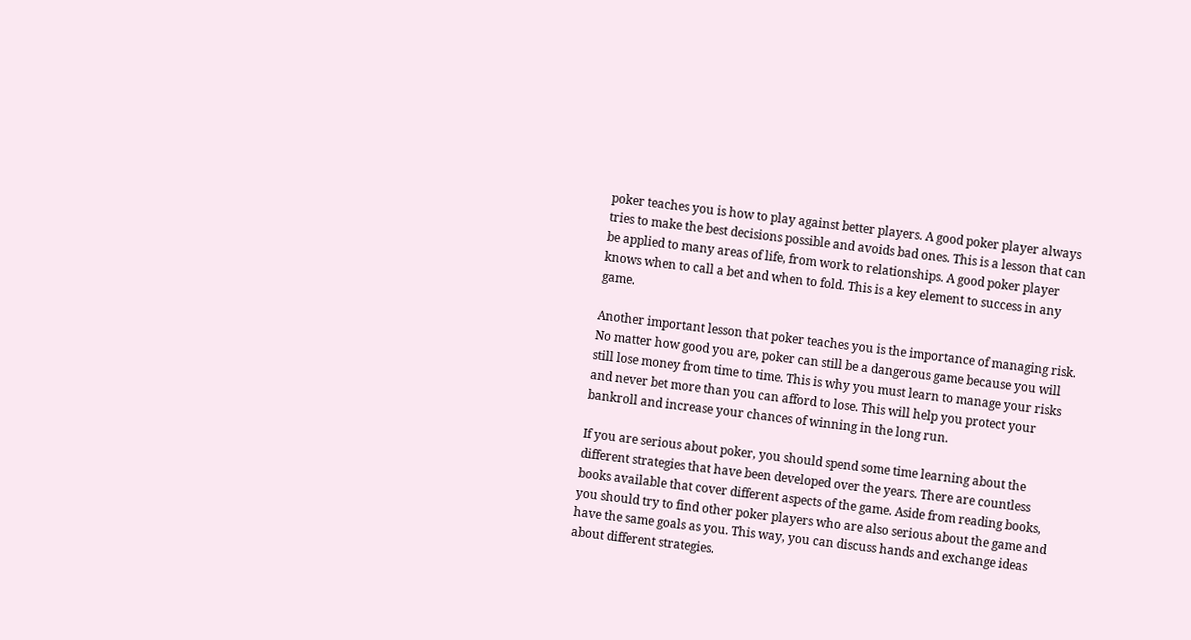poker teaches you is how to play against better players. A good poker player always tries to make the best decisions possible and avoids bad ones. This is a lesson that can be applied to many areas of life, from work to relationships. A good poker player knows when to call a bet and when to fold. This is a key element to success in any game.

Another important lesson that poker teaches you is the importance of managing risk. No matter how good you are, poker can still be a dangerous game because you will still lose money from time to time. This is why you must learn to manage your risks and never bet more than you can afford to lose. This will help you protect your bankroll and increase your chances of winning in the long run.

If you are serious about poker, you should spend some time learning about the different strategies that have been developed over the years. There are countless books available that cover different aspects of the game. Aside from reading books, you should try to find other poker players who are also serious about the game and have the same goals as you. This way, you can discuss hands and exchange ideas about different strategies.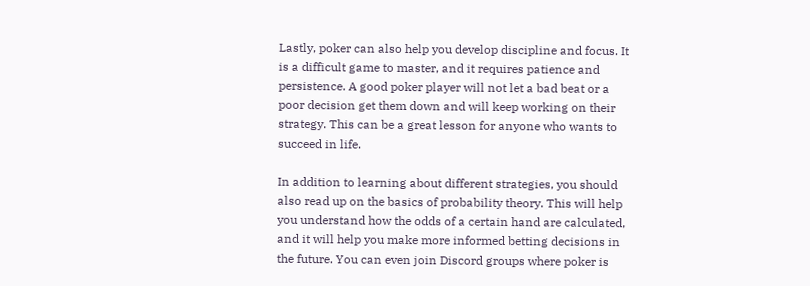Lastly, poker can also help you develop discipline and focus. It is a difficult game to master, and it requires patience and persistence. A good poker player will not let a bad beat or a poor decision get them down and will keep working on their strategy. This can be a great lesson for anyone who wants to succeed in life.

In addition to learning about different strategies, you should also read up on the basics of probability theory. This will help you understand how the odds of a certain hand are calculated, and it will help you make more informed betting decisions in the future. You can even join Discord groups where poker is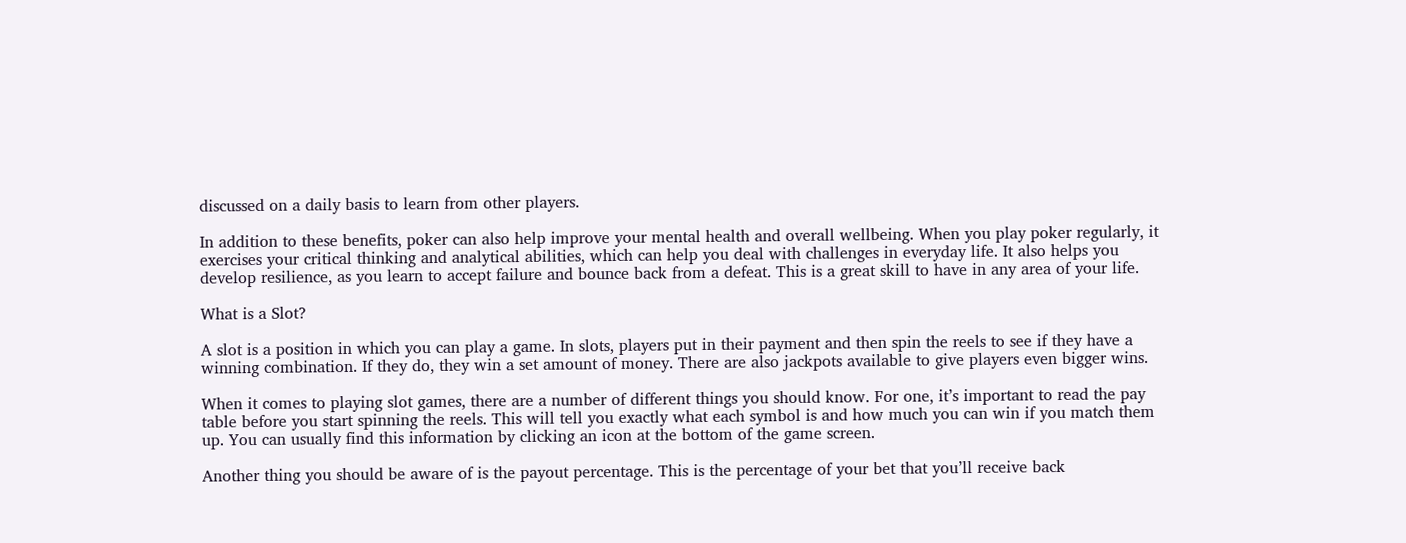discussed on a daily basis to learn from other players.

In addition to these benefits, poker can also help improve your mental health and overall wellbeing. When you play poker regularly, it exercises your critical thinking and analytical abilities, which can help you deal with challenges in everyday life. It also helps you develop resilience, as you learn to accept failure and bounce back from a defeat. This is a great skill to have in any area of your life.

What is a Slot?

A slot is a position in which you can play a game. In slots, players put in their payment and then spin the reels to see if they have a winning combination. If they do, they win a set amount of money. There are also jackpots available to give players even bigger wins.

When it comes to playing slot games, there are a number of different things you should know. For one, it’s important to read the pay table before you start spinning the reels. This will tell you exactly what each symbol is and how much you can win if you match them up. You can usually find this information by clicking an icon at the bottom of the game screen.

Another thing you should be aware of is the payout percentage. This is the percentage of your bet that you’ll receive back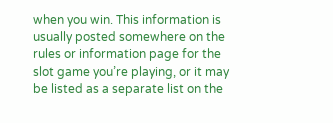when you win. This information is usually posted somewhere on the rules or information page for the slot game you’re playing, or it may be listed as a separate list on the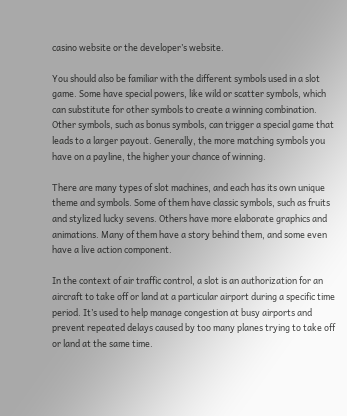casino website or the developer’s website.

You should also be familiar with the different symbols used in a slot game. Some have special powers, like wild or scatter symbols, which can substitute for other symbols to create a winning combination. Other symbols, such as bonus symbols, can trigger a special game that leads to a larger payout. Generally, the more matching symbols you have on a payline, the higher your chance of winning.

There are many types of slot machines, and each has its own unique theme and symbols. Some of them have classic symbols, such as fruits and stylized lucky sevens. Others have more elaborate graphics and animations. Many of them have a story behind them, and some even have a live action component.

In the context of air traffic control, a slot is an authorization for an aircraft to take off or land at a particular airport during a specific time period. It’s used to help manage congestion at busy airports and prevent repeated delays caused by too many planes trying to take off or land at the same time.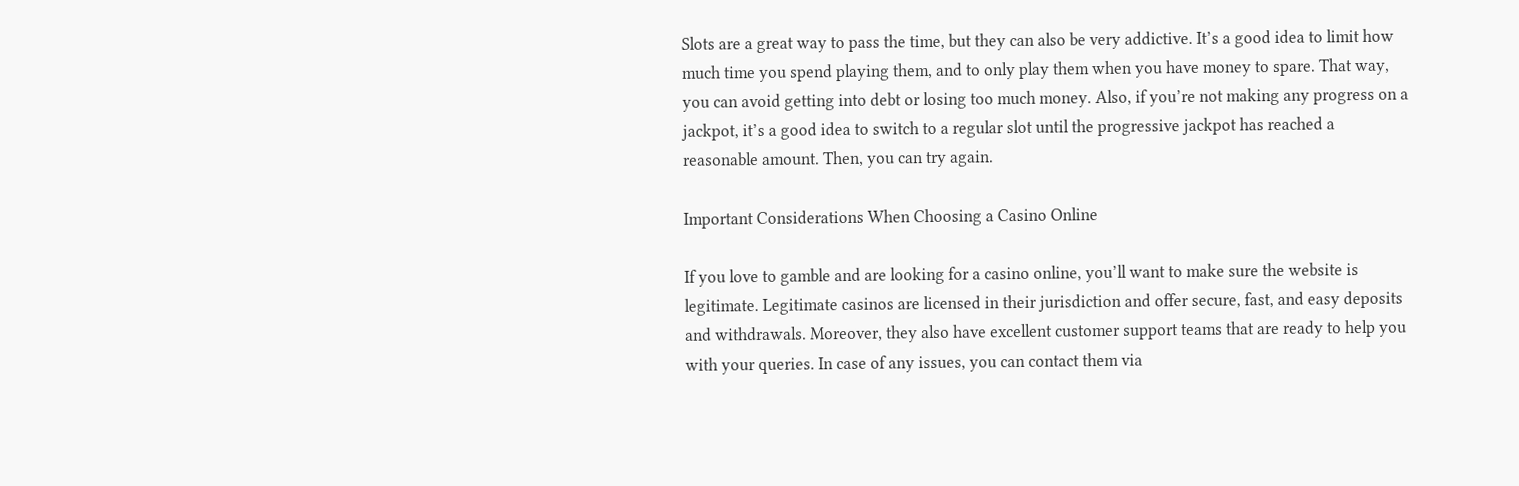Slots are a great way to pass the time, but they can also be very addictive. It’s a good idea to limit how much time you spend playing them, and to only play them when you have money to spare. That way, you can avoid getting into debt or losing too much money. Also, if you’re not making any progress on a jackpot, it’s a good idea to switch to a regular slot until the progressive jackpot has reached a reasonable amount. Then, you can try again.

Important Considerations When Choosing a Casino Online

If you love to gamble and are looking for a casino online, you’ll want to make sure the website is legitimate. Legitimate casinos are licensed in their jurisdiction and offer secure, fast, and easy deposits and withdrawals. Moreover, they also have excellent customer support teams that are ready to help you with your queries. In case of any issues, you can contact them via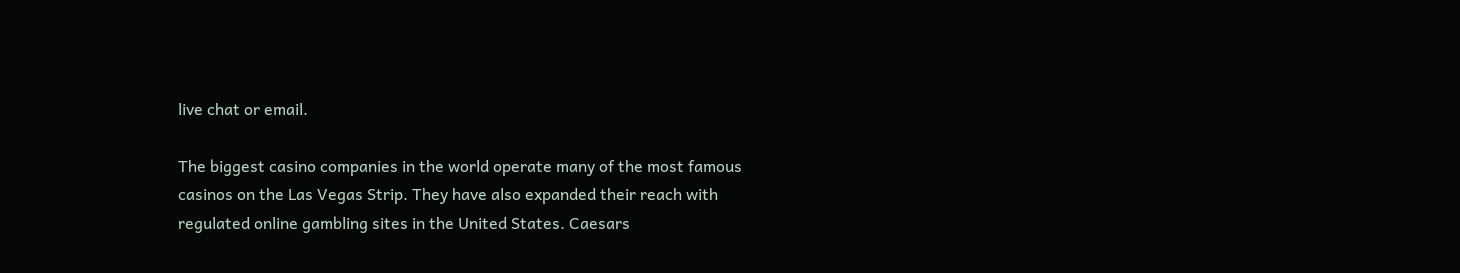live chat or email.

The biggest casino companies in the world operate many of the most famous casinos on the Las Vegas Strip. They have also expanded their reach with regulated online gambling sites in the United States. Caesars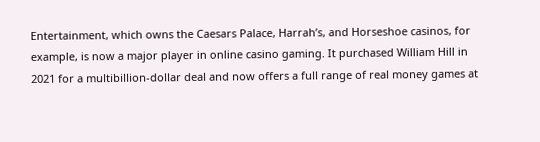Entertainment, which owns the Caesars Palace, Harrah’s, and Horseshoe casinos, for example, is now a major player in online casino gaming. It purchased William Hill in 2021 for a multibillion-dollar deal and now offers a full range of real money games at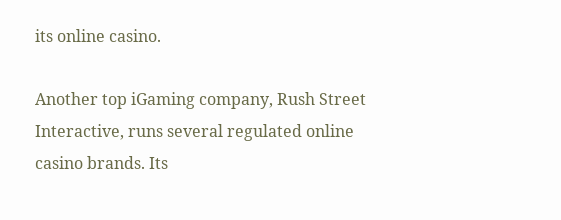its online casino.

Another top iGaming company, Rush Street Interactive, runs several regulated online casino brands. Its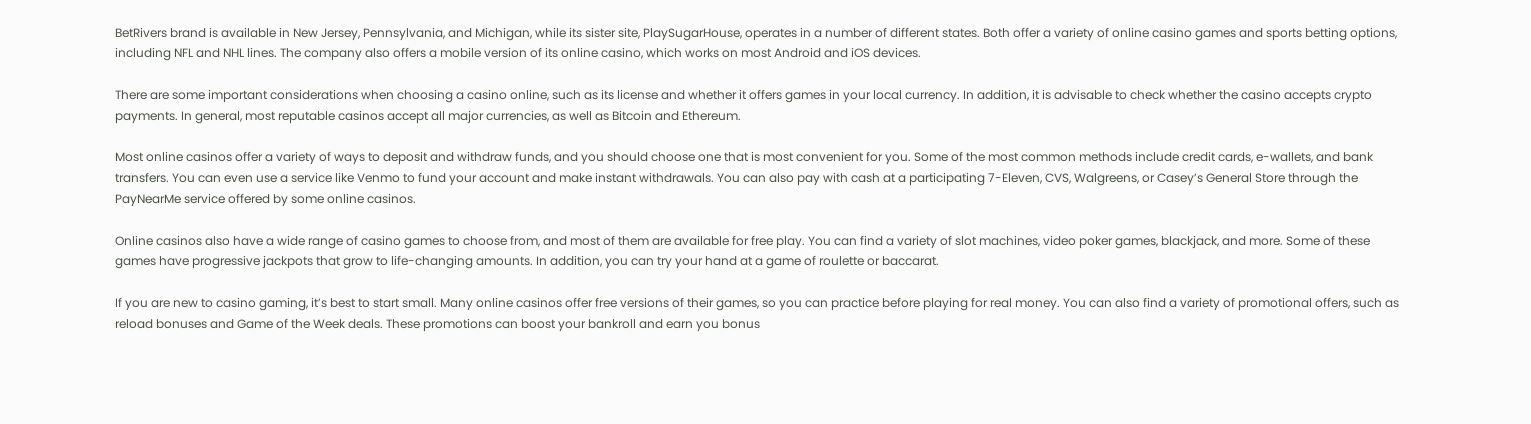BetRivers brand is available in New Jersey, Pennsylvania, and Michigan, while its sister site, PlaySugarHouse, operates in a number of different states. Both offer a variety of online casino games and sports betting options, including NFL and NHL lines. The company also offers a mobile version of its online casino, which works on most Android and iOS devices.

There are some important considerations when choosing a casino online, such as its license and whether it offers games in your local currency. In addition, it is advisable to check whether the casino accepts crypto payments. In general, most reputable casinos accept all major currencies, as well as Bitcoin and Ethereum.

Most online casinos offer a variety of ways to deposit and withdraw funds, and you should choose one that is most convenient for you. Some of the most common methods include credit cards, e-wallets, and bank transfers. You can even use a service like Venmo to fund your account and make instant withdrawals. You can also pay with cash at a participating 7-Eleven, CVS, Walgreens, or Casey’s General Store through the PayNearMe service offered by some online casinos.

Online casinos also have a wide range of casino games to choose from, and most of them are available for free play. You can find a variety of slot machines, video poker games, blackjack, and more. Some of these games have progressive jackpots that grow to life-changing amounts. In addition, you can try your hand at a game of roulette or baccarat.

If you are new to casino gaming, it’s best to start small. Many online casinos offer free versions of their games, so you can practice before playing for real money. You can also find a variety of promotional offers, such as reload bonuses and Game of the Week deals. These promotions can boost your bankroll and earn you bonus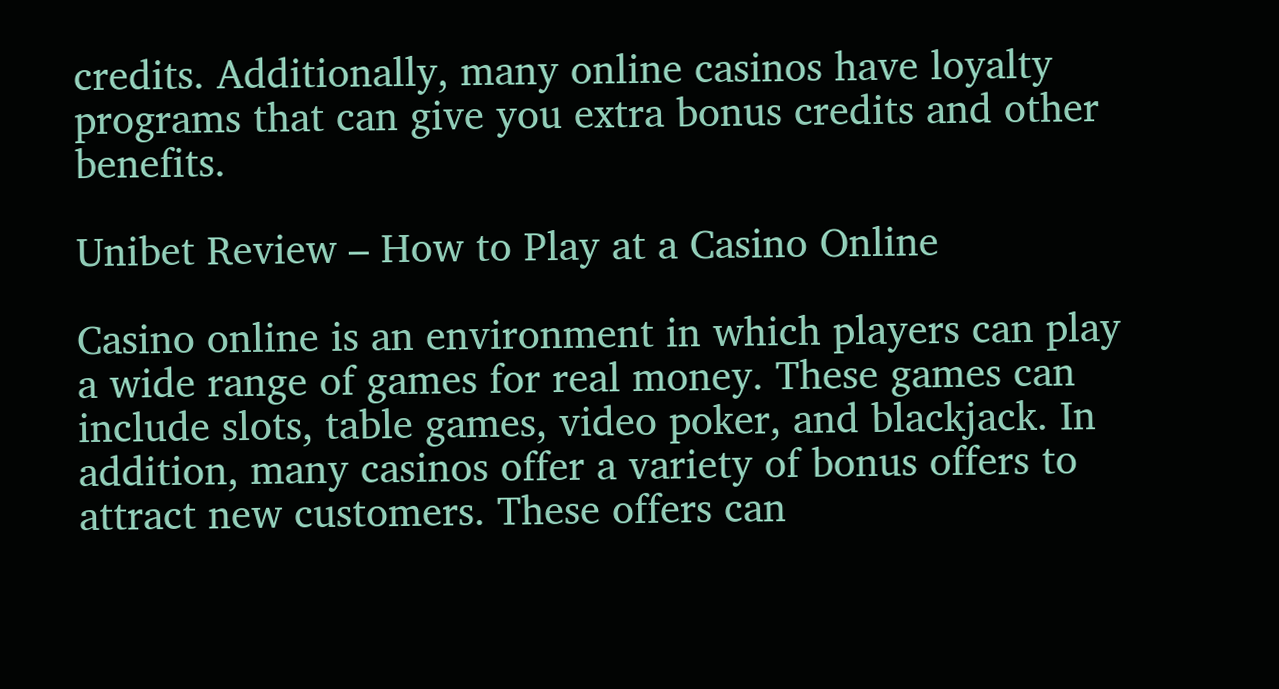credits. Additionally, many online casinos have loyalty programs that can give you extra bonus credits and other benefits.

Unibet Review – How to Play at a Casino Online

Casino online is an environment in which players can play a wide range of games for real money. These games can include slots, table games, video poker, and blackjack. In addition, many casinos offer a variety of bonus offers to attract new customers. These offers can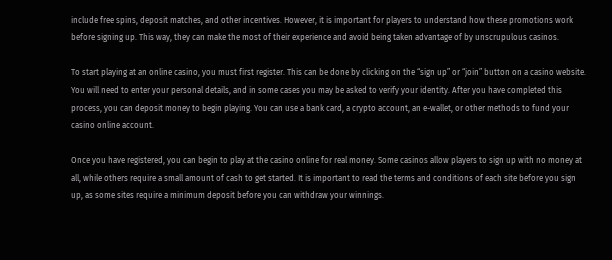include free spins, deposit matches, and other incentives. However, it is important for players to understand how these promotions work before signing up. This way, they can make the most of their experience and avoid being taken advantage of by unscrupulous casinos.

To start playing at an online casino, you must first register. This can be done by clicking on the “sign up” or “join” button on a casino website. You will need to enter your personal details, and in some cases you may be asked to verify your identity. After you have completed this process, you can deposit money to begin playing. You can use a bank card, a crypto account, an e-wallet, or other methods to fund your casino online account.

Once you have registered, you can begin to play at the casino online for real money. Some casinos allow players to sign up with no money at all, while others require a small amount of cash to get started. It is important to read the terms and conditions of each site before you sign up, as some sites require a minimum deposit before you can withdraw your winnings.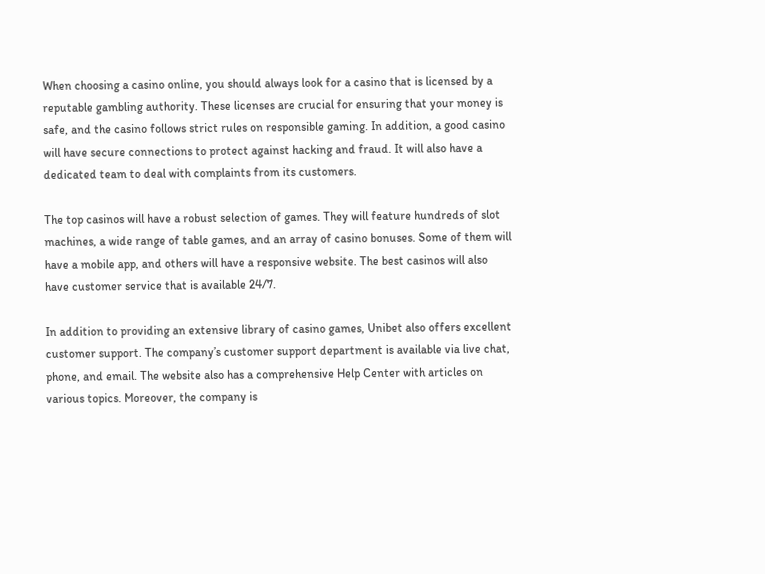When choosing a casino online, you should always look for a casino that is licensed by a reputable gambling authority. These licenses are crucial for ensuring that your money is safe, and the casino follows strict rules on responsible gaming. In addition, a good casino will have secure connections to protect against hacking and fraud. It will also have a dedicated team to deal with complaints from its customers.

The top casinos will have a robust selection of games. They will feature hundreds of slot machines, a wide range of table games, and an array of casino bonuses. Some of them will have a mobile app, and others will have a responsive website. The best casinos will also have customer service that is available 24/7.

In addition to providing an extensive library of casino games, Unibet also offers excellent customer support. The company’s customer support department is available via live chat, phone, and email. The website also has a comprehensive Help Center with articles on various topics. Moreover, the company is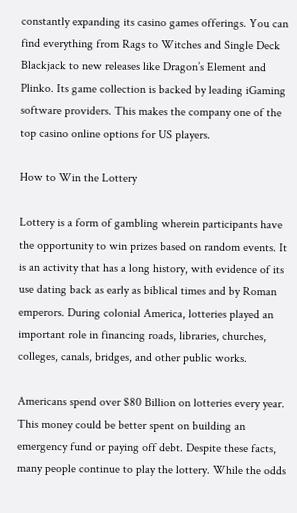constantly expanding its casino games offerings. You can find everything from Rags to Witches and Single Deck Blackjack to new releases like Dragon’s Element and Plinko. Its game collection is backed by leading iGaming software providers. This makes the company one of the top casino online options for US players.

How to Win the Lottery

Lottery is a form of gambling wherein participants have the opportunity to win prizes based on random events. It is an activity that has a long history, with evidence of its use dating back as early as biblical times and by Roman emperors. During colonial America, lotteries played an important role in financing roads, libraries, churches, colleges, canals, bridges, and other public works.

Americans spend over $80 Billion on lotteries every year. This money could be better spent on building an emergency fund or paying off debt. Despite these facts, many people continue to play the lottery. While the odds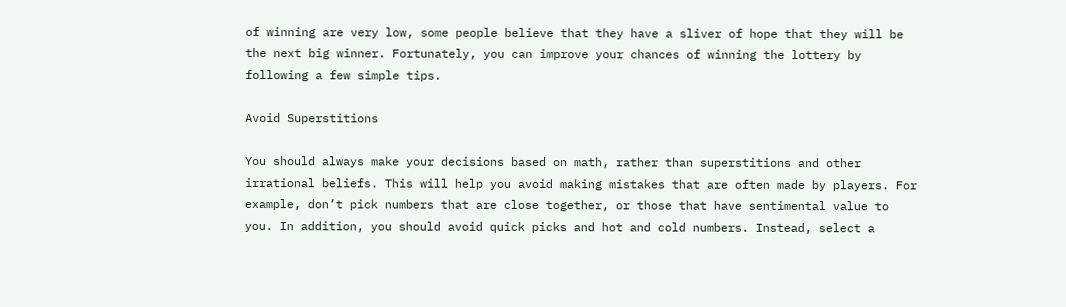of winning are very low, some people believe that they have a sliver of hope that they will be the next big winner. Fortunately, you can improve your chances of winning the lottery by following a few simple tips.

Avoid Superstitions

You should always make your decisions based on math, rather than superstitions and other irrational beliefs. This will help you avoid making mistakes that are often made by players. For example, don’t pick numbers that are close together, or those that have sentimental value to you. In addition, you should avoid quick picks and hot and cold numbers. Instead, select a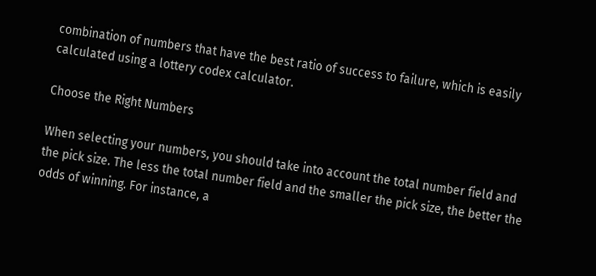combination of numbers that have the best ratio of success to failure, which is easily calculated using a lottery codex calculator.

Choose the Right Numbers

When selecting your numbers, you should take into account the total number field and the pick size. The less the total number field and the smaller the pick size, the better the odds of winning. For instance, a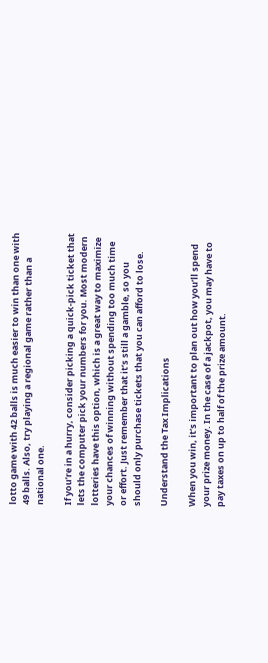lotto game with 42 balls is much easier to win than one with 49 balls. Also, try playing a regional game rather than a national one.

If you’re in a hurry, consider picking a quick-pick ticket that lets the computer pick your numbers for you. Most modern lotteries have this option, which is a great way to maximize your chances of winning without spending too much time or effort. Just remember that it’s still a gamble, so you should only purchase tickets that you can afford to lose.

Understand the Tax Implications

When you win, it’s important to plan out how you’ll spend your prize money. In the case of a jackpot, you may have to pay taxes on up to half of the prize amount.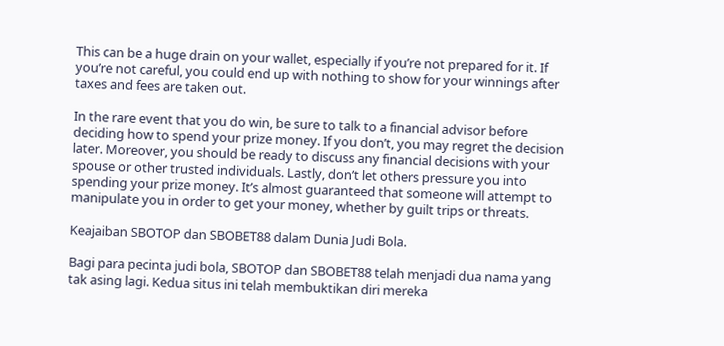This can be a huge drain on your wallet, especially if you’re not prepared for it. If you’re not careful, you could end up with nothing to show for your winnings after taxes and fees are taken out.

In the rare event that you do win, be sure to talk to a financial advisor before deciding how to spend your prize money. If you don’t, you may regret the decision later. Moreover, you should be ready to discuss any financial decisions with your spouse or other trusted individuals. Lastly, don’t let others pressure you into spending your prize money. It’s almost guaranteed that someone will attempt to manipulate you in order to get your money, whether by guilt trips or threats.

Keajaiban SBOTOP dan SBOBET88 dalam Dunia Judi Bola.

Bagi para pecinta judi bola, SBOTOP dan SBOBET88 telah menjadi dua nama yang tak asing lagi. Kedua situs ini telah membuktikan diri mereka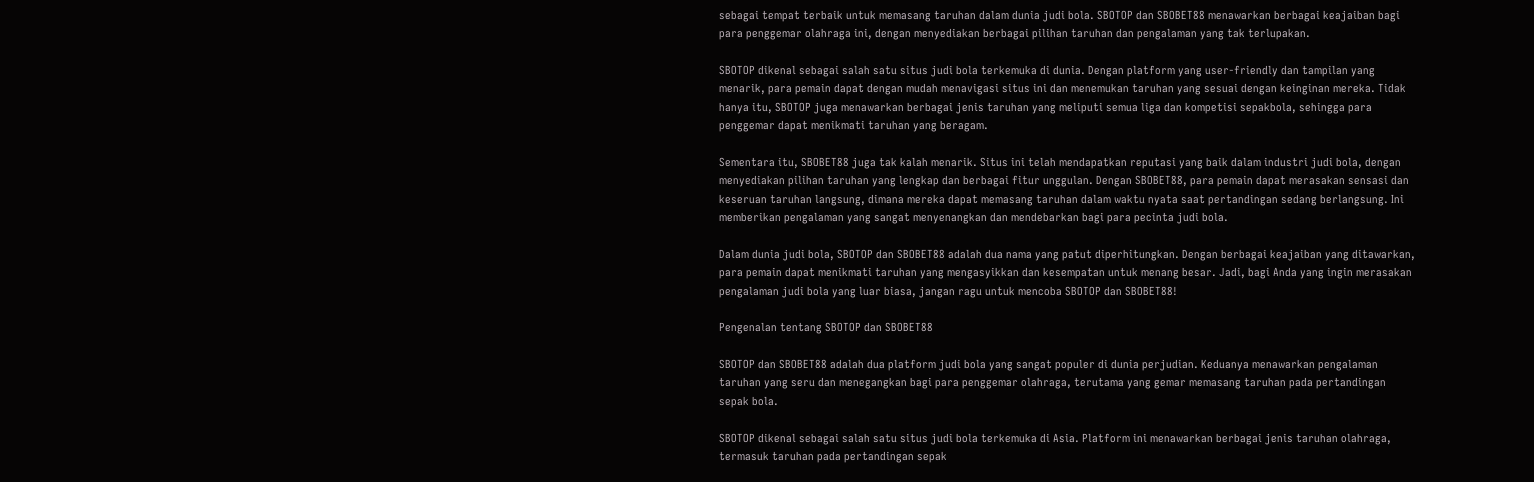sebagai tempat terbaik untuk memasang taruhan dalam dunia judi bola. SBOTOP dan SBOBET88 menawarkan berbagai keajaiban bagi para penggemar olahraga ini, dengan menyediakan berbagai pilihan taruhan dan pengalaman yang tak terlupakan.

SBOTOP dikenal sebagai salah satu situs judi bola terkemuka di dunia. Dengan platform yang user-friendly dan tampilan yang menarik, para pemain dapat dengan mudah menavigasi situs ini dan menemukan taruhan yang sesuai dengan keinginan mereka. Tidak hanya itu, SBOTOP juga menawarkan berbagai jenis taruhan yang meliputi semua liga dan kompetisi sepakbola, sehingga para penggemar dapat menikmati taruhan yang beragam.

Sementara itu, SBOBET88 juga tak kalah menarik. Situs ini telah mendapatkan reputasi yang baik dalam industri judi bola, dengan menyediakan pilihan taruhan yang lengkap dan berbagai fitur unggulan. Dengan SBOBET88, para pemain dapat merasakan sensasi dan keseruan taruhan langsung, dimana mereka dapat memasang taruhan dalam waktu nyata saat pertandingan sedang berlangsung. Ini memberikan pengalaman yang sangat menyenangkan dan mendebarkan bagi para pecinta judi bola.

Dalam dunia judi bola, SBOTOP dan SBOBET88 adalah dua nama yang patut diperhitungkan. Dengan berbagai keajaiban yang ditawarkan, para pemain dapat menikmati taruhan yang mengasyikkan dan kesempatan untuk menang besar. Jadi, bagi Anda yang ingin merasakan pengalaman judi bola yang luar biasa, jangan ragu untuk mencoba SBOTOP dan SBOBET88!

Pengenalan tentang SBOTOP dan SBOBET88

SBOTOP dan SBOBET88 adalah dua platform judi bola yang sangat populer di dunia perjudian. Keduanya menawarkan pengalaman taruhan yang seru dan menegangkan bagi para penggemar olahraga, terutama yang gemar memasang taruhan pada pertandingan sepak bola.

SBOTOP dikenal sebagai salah satu situs judi bola terkemuka di Asia. Platform ini menawarkan berbagai jenis taruhan olahraga, termasuk taruhan pada pertandingan sepak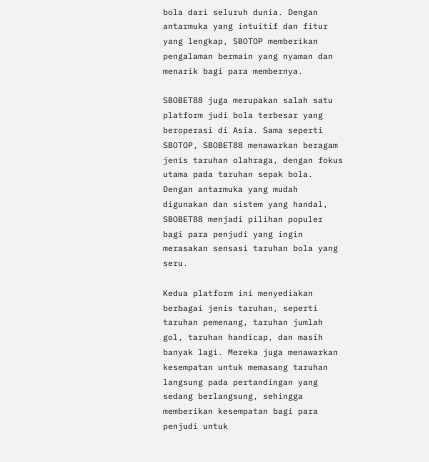bola dari seluruh dunia. Dengan antarmuka yang intuitif dan fitur yang lengkap, SBOTOP memberikan pengalaman bermain yang nyaman dan menarik bagi para membernya.

SBOBET88 juga merupakan salah satu platform judi bola terbesar yang beroperasi di Asia. Sama seperti SBOTOP, SBOBET88 menawarkan beragam jenis taruhan olahraga, dengan fokus utama pada taruhan sepak bola. Dengan antarmuka yang mudah digunakan dan sistem yang handal, SBOBET88 menjadi pilihan populer bagi para penjudi yang ingin merasakan sensasi taruhan bola yang seru.

Kedua platform ini menyediakan berbagai jenis taruhan, seperti taruhan pemenang, taruhan jumlah gol, taruhan handicap, dan masih banyak lagi. Mereka juga menawarkan kesempatan untuk memasang taruhan langsung pada pertandingan yang sedang berlangsung, sehingga memberikan kesempatan bagi para penjudi untuk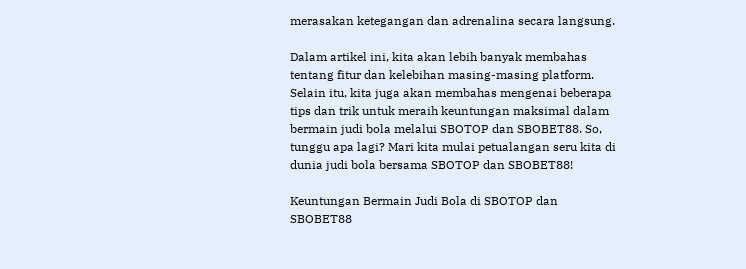merasakan ketegangan dan adrenalina secara langsung.

Dalam artikel ini, kita akan lebih banyak membahas tentang fitur dan kelebihan masing-masing platform. Selain itu, kita juga akan membahas mengenai beberapa tips dan trik untuk meraih keuntungan maksimal dalam bermain judi bola melalui SBOTOP dan SBOBET88. So, tunggu apa lagi? Mari kita mulai petualangan seru kita di dunia judi bola bersama SBOTOP dan SBOBET88!

Keuntungan Bermain Judi Bola di SBOTOP dan SBOBET88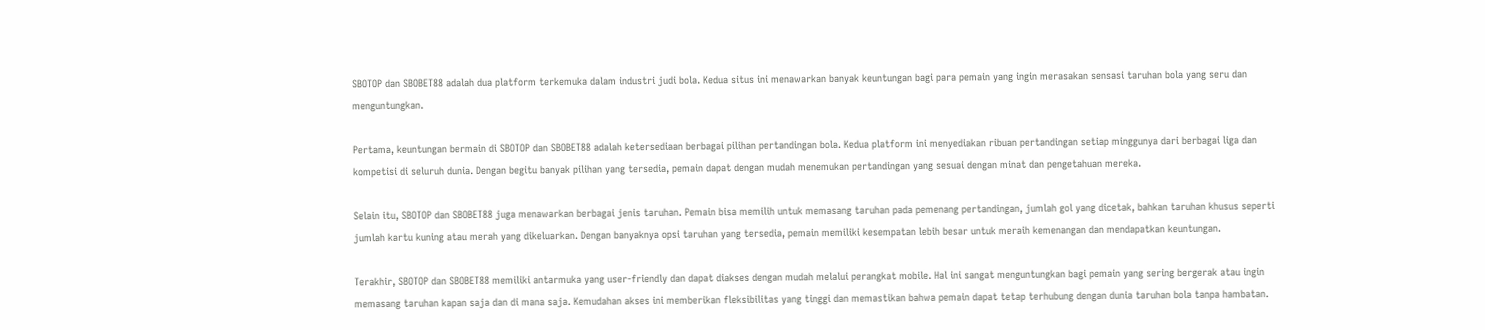SBOTOP dan SBOBET88 adalah dua platform terkemuka dalam industri judi bola. Kedua situs ini menawarkan banyak keuntungan bagi para pemain yang ingin merasakan sensasi taruhan bola yang seru dan menguntungkan.

Pertama, keuntungan bermain di SBOTOP dan SBOBET88 adalah ketersediaan berbagai pilihan pertandingan bola. Kedua platform ini menyediakan ribuan pertandingan setiap minggunya dari berbagai liga dan kompetisi di seluruh dunia. Dengan begitu banyak pilihan yang tersedia, pemain dapat dengan mudah menemukan pertandingan yang sesuai dengan minat dan pengetahuan mereka.

Selain itu, SBOTOP dan SBOBET88 juga menawarkan berbagai jenis taruhan. Pemain bisa memilih untuk memasang taruhan pada pemenang pertandingan, jumlah gol yang dicetak, bahkan taruhan khusus seperti jumlah kartu kuning atau merah yang dikeluarkan. Dengan banyaknya opsi taruhan yang tersedia, pemain memiliki kesempatan lebih besar untuk meraih kemenangan dan mendapatkan keuntungan.

Terakhir, SBOTOP dan SBOBET88 memiliki antarmuka yang user-friendly dan dapat diakses dengan mudah melalui perangkat mobile. Hal ini sangat menguntungkan bagi pemain yang sering bergerak atau ingin memasang taruhan kapan saja dan di mana saja. Kemudahan akses ini memberikan fleksibilitas yang tinggi dan memastikan bahwa pemain dapat tetap terhubung dengan dunia taruhan bola tanpa hambatan.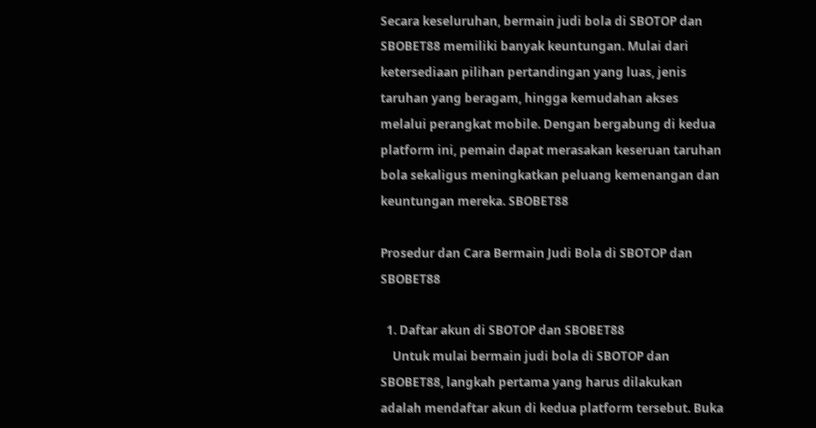Secara keseluruhan, bermain judi bola di SBOTOP dan SBOBET88 memiliki banyak keuntungan. Mulai dari ketersediaan pilihan pertandingan yang luas, jenis taruhan yang beragam, hingga kemudahan akses melalui perangkat mobile. Dengan bergabung di kedua platform ini, pemain dapat merasakan keseruan taruhan bola sekaligus meningkatkan peluang kemenangan dan keuntungan mereka. SBOBET88

Prosedur dan Cara Bermain Judi Bola di SBOTOP dan SBOBET88

  1. Daftar akun di SBOTOP dan SBOBET88
    Untuk mulai bermain judi bola di SBOTOP dan SBOBET88, langkah pertama yang harus dilakukan adalah mendaftar akun di kedua platform tersebut. Buka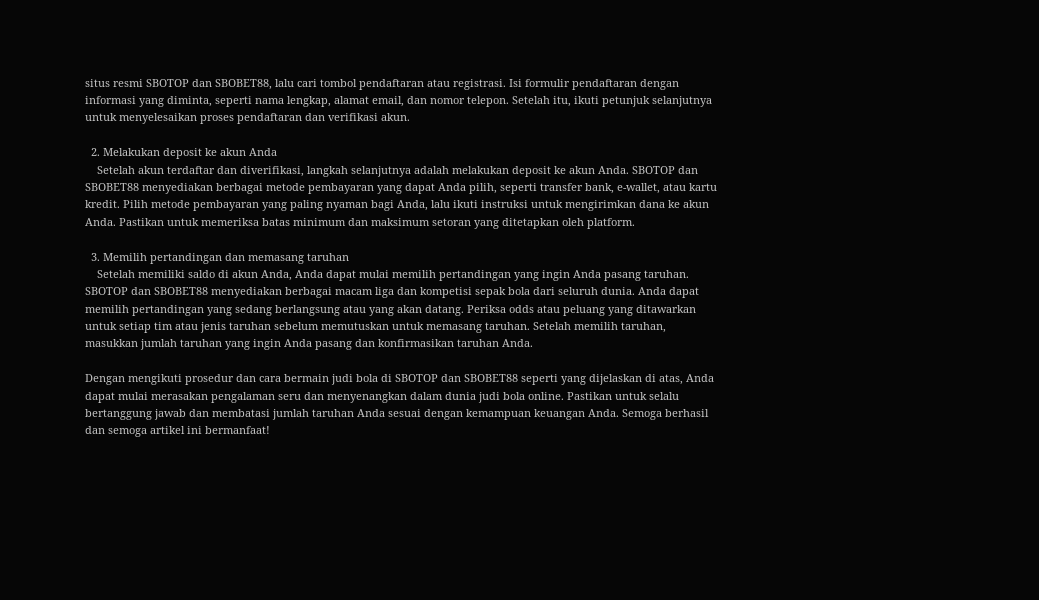situs resmi SBOTOP dan SBOBET88, lalu cari tombol pendaftaran atau registrasi. Isi formulir pendaftaran dengan informasi yang diminta, seperti nama lengkap, alamat email, dan nomor telepon. Setelah itu, ikuti petunjuk selanjutnya untuk menyelesaikan proses pendaftaran dan verifikasi akun.

  2. Melakukan deposit ke akun Anda
    Setelah akun terdaftar dan diverifikasi, langkah selanjutnya adalah melakukan deposit ke akun Anda. SBOTOP dan SBOBET88 menyediakan berbagai metode pembayaran yang dapat Anda pilih, seperti transfer bank, e-wallet, atau kartu kredit. Pilih metode pembayaran yang paling nyaman bagi Anda, lalu ikuti instruksi untuk mengirimkan dana ke akun Anda. Pastikan untuk memeriksa batas minimum dan maksimum setoran yang ditetapkan oleh platform.

  3. Memilih pertandingan dan memasang taruhan
    Setelah memiliki saldo di akun Anda, Anda dapat mulai memilih pertandingan yang ingin Anda pasang taruhan. SBOTOP dan SBOBET88 menyediakan berbagai macam liga dan kompetisi sepak bola dari seluruh dunia. Anda dapat memilih pertandingan yang sedang berlangsung atau yang akan datang. Periksa odds atau peluang yang ditawarkan untuk setiap tim atau jenis taruhan sebelum memutuskan untuk memasang taruhan. Setelah memilih taruhan, masukkan jumlah taruhan yang ingin Anda pasang dan konfirmasikan taruhan Anda.

Dengan mengikuti prosedur dan cara bermain judi bola di SBOTOP dan SBOBET88 seperti yang dijelaskan di atas, Anda dapat mulai merasakan pengalaman seru dan menyenangkan dalam dunia judi bola online. Pastikan untuk selalu bertanggung jawab dan membatasi jumlah taruhan Anda sesuai dengan kemampuan keuangan Anda. Semoga berhasil dan semoga artikel ini bermanfaat!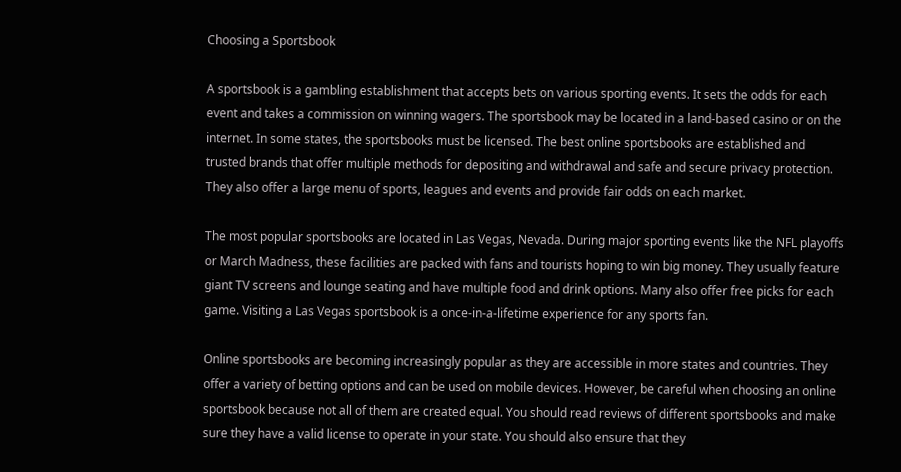Choosing a Sportsbook

A sportsbook is a gambling establishment that accepts bets on various sporting events. It sets the odds for each event and takes a commission on winning wagers. The sportsbook may be located in a land-based casino or on the internet. In some states, the sportsbooks must be licensed. The best online sportsbooks are established and trusted brands that offer multiple methods for depositing and withdrawal and safe and secure privacy protection. They also offer a large menu of sports, leagues and events and provide fair odds on each market.

The most popular sportsbooks are located in Las Vegas, Nevada. During major sporting events like the NFL playoffs or March Madness, these facilities are packed with fans and tourists hoping to win big money. They usually feature giant TV screens and lounge seating and have multiple food and drink options. Many also offer free picks for each game. Visiting a Las Vegas sportsbook is a once-in-a-lifetime experience for any sports fan.

Online sportsbooks are becoming increasingly popular as they are accessible in more states and countries. They offer a variety of betting options and can be used on mobile devices. However, be careful when choosing an online sportsbook because not all of them are created equal. You should read reviews of different sportsbooks and make sure they have a valid license to operate in your state. You should also ensure that they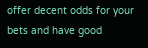offer decent odds for your bets and have good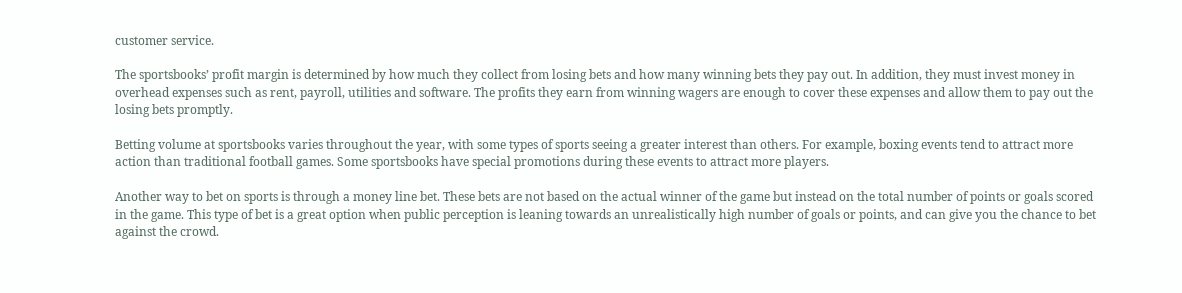customer service.

The sportsbooks’ profit margin is determined by how much they collect from losing bets and how many winning bets they pay out. In addition, they must invest money in overhead expenses such as rent, payroll, utilities and software. The profits they earn from winning wagers are enough to cover these expenses and allow them to pay out the losing bets promptly.

Betting volume at sportsbooks varies throughout the year, with some types of sports seeing a greater interest than others. For example, boxing events tend to attract more action than traditional football games. Some sportsbooks have special promotions during these events to attract more players.

Another way to bet on sports is through a money line bet. These bets are not based on the actual winner of the game but instead on the total number of points or goals scored in the game. This type of bet is a great option when public perception is leaning towards an unrealistically high number of goals or points, and can give you the chance to bet against the crowd.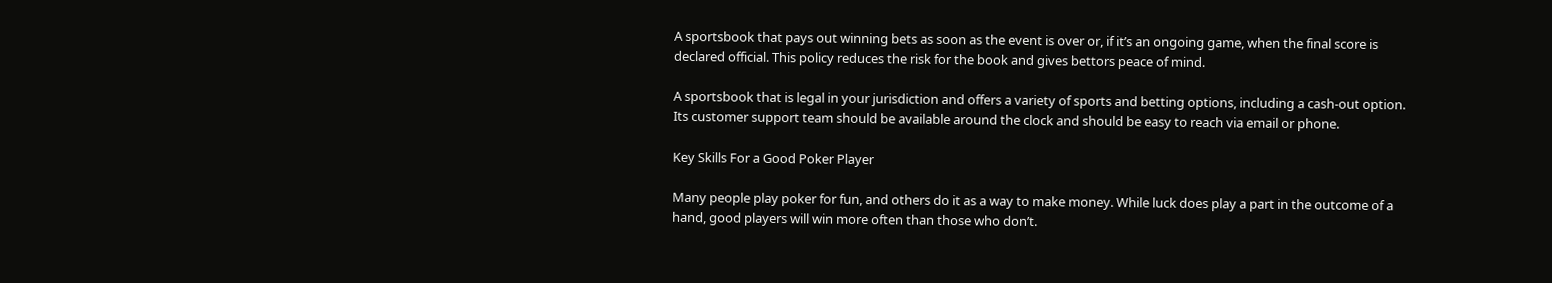A sportsbook that pays out winning bets as soon as the event is over or, if it’s an ongoing game, when the final score is declared official. This policy reduces the risk for the book and gives bettors peace of mind.

A sportsbook that is legal in your jurisdiction and offers a variety of sports and betting options, including a cash-out option. Its customer support team should be available around the clock and should be easy to reach via email or phone.

Key Skills For a Good Poker Player

Many people play poker for fun, and others do it as a way to make money. While luck does play a part in the outcome of a hand, good players will win more often than those who don’t.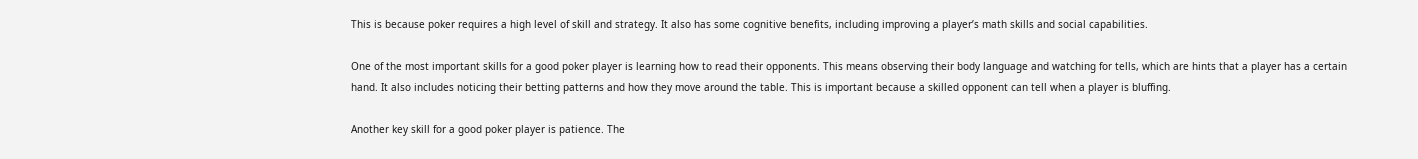This is because poker requires a high level of skill and strategy. It also has some cognitive benefits, including improving a player’s math skills and social capabilities.

One of the most important skills for a good poker player is learning how to read their opponents. This means observing their body language and watching for tells, which are hints that a player has a certain hand. It also includes noticing their betting patterns and how they move around the table. This is important because a skilled opponent can tell when a player is bluffing.

Another key skill for a good poker player is patience. The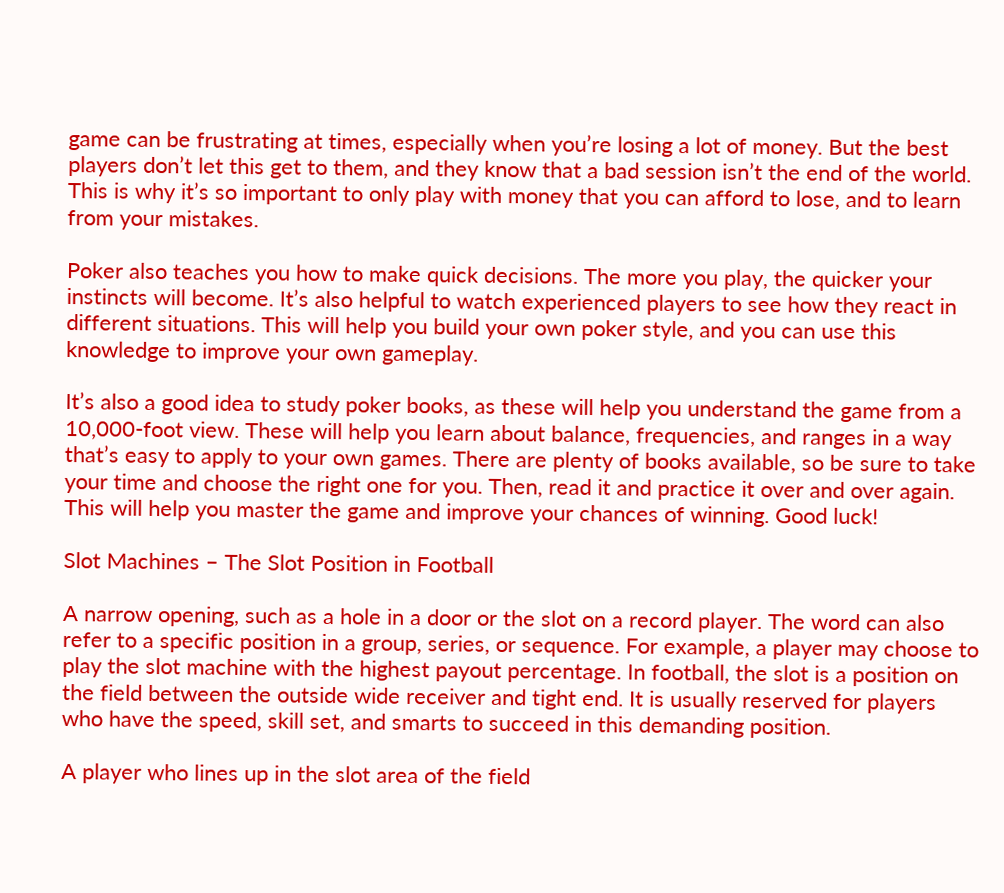game can be frustrating at times, especially when you’re losing a lot of money. But the best players don’t let this get to them, and they know that a bad session isn’t the end of the world. This is why it’s so important to only play with money that you can afford to lose, and to learn from your mistakes.

Poker also teaches you how to make quick decisions. The more you play, the quicker your instincts will become. It’s also helpful to watch experienced players to see how they react in different situations. This will help you build your own poker style, and you can use this knowledge to improve your own gameplay.

It’s also a good idea to study poker books, as these will help you understand the game from a 10,000-foot view. These will help you learn about balance, frequencies, and ranges in a way that’s easy to apply to your own games. There are plenty of books available, so be sure to take your time and choose the right one for you. Then, read it and practice it over and over again. This will help you master the game and improve your chances of winning. Good luck!

Slot Machines – The Slot Position in Football

A narrow opening, such as a hole in a door or the slot on a record player. The word can also refer to a specific position in a group, series, or sequence. For example, a player may choose to play the slot machine with the highest payout percentage. In football, the slot is a position on the field between the outside wide receiver and tight end. It is usually reserved for players who have the speed, skill set, and smarts to succeed in this demanding position.

A player who lines up in the slot area of the field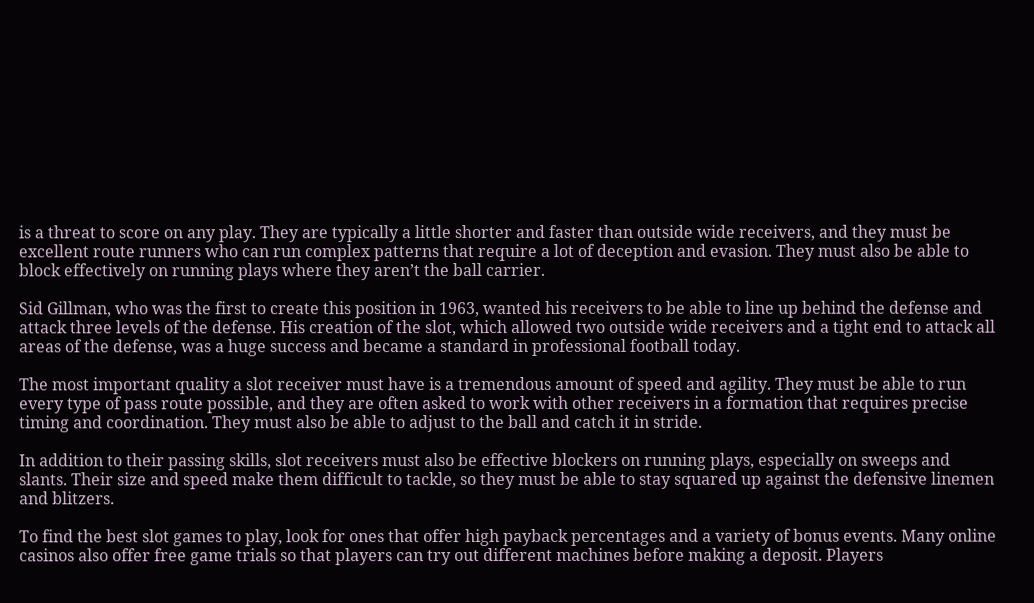is a threat to score on any play. They are typically a little shorter and faster than outside wide receivers, and they must be excellent route runners who can run complex patterns that require a lot of deception and evasion. They must also be able to block effectively on running plays where they aren’t the ball carrier.

Sid Gillman, who was the first to create this position in 1963, wanted his receivers to be able to line up behind the defense and attack three levels of the defense. His creation of the slot, which allowed two outside wide receivers and a tight end to attack all areas of the defense, was a huge success and became a standard in professional football today.

The most important quality a slot receiver must have is a tremendous amount of speed and agility. They must be able to run every type of pass route possible, and they are often asked to work with other receivers in a formation that requires precise timing and coordination. They must also be able to adjust to the ball and catch it in stride.

In addition to their passing skills, slot receivers must also be effective blockers on running plays, especially on sweeps and slants. Their size and speed make them difficult to tackle, so they must be able to stay squared up against the defensive linemen and blitzers.

To find the best slot games to play, look for ones that offer high payback percentages and a variety of bonus events. Many online casinos also offer free game trials so that players can try out different machines before making a deposit. Players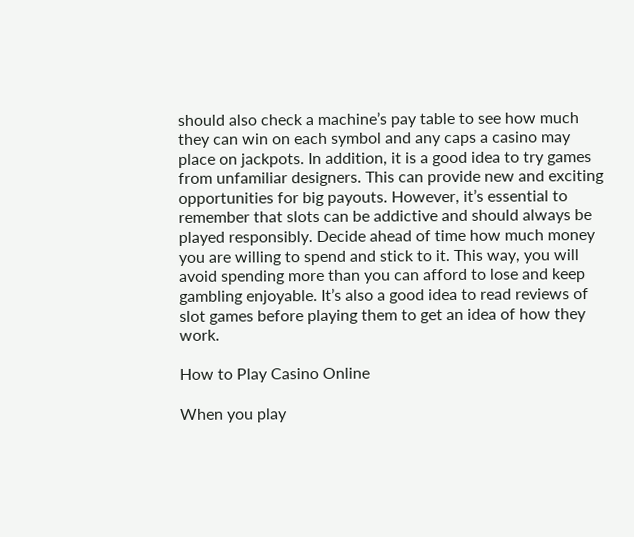should also check a machine’s pay table to see how much they can win on each symbol and any caps a casino may place on jackpots. In addition, it is a good idea to try games from unfamiliar designers. This can provide new and exciting opportunities for big payouts. However, it’s essential to remember that slots can be addictive and should always be played responsibly. Decide ahead of time how much money you are willing to spend and stick to it. This way, you will avoid spending more than you can afford to lose and keep gambling enjoyable. It’s also a good idea to read reviews of slot games before playing them to get an idea of how they work.

How to Play Casino Online

When you play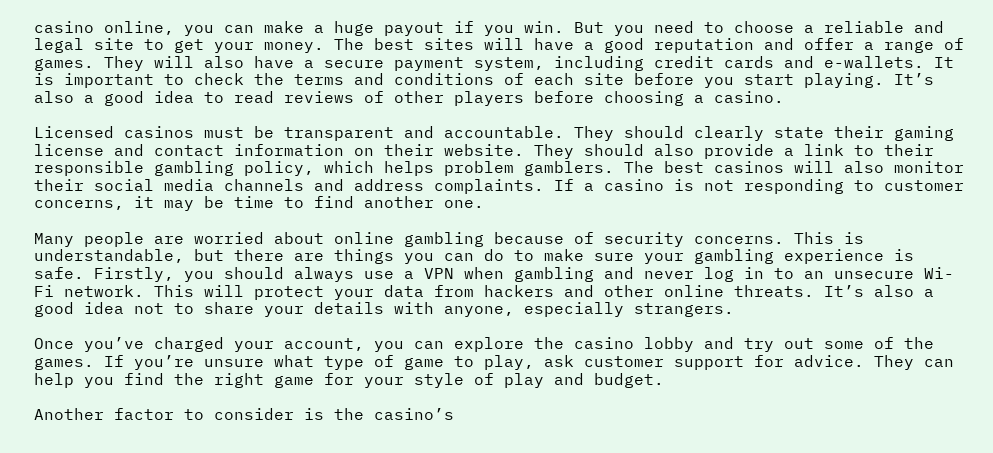casino online, you can make a huge payout if you win. But you need to choose a reliable and legal site to get your money. The best sites will have a good reputation and offer a range of games. They will also have a secure payment system, including credit cards and e-wallets. It is important to check the terms and conditions of each site before you start playing. It’s also a good idea to read reviews of other players before choosing a casino.

Licensed casinos must be transparent and accountable. They should clearly state their gaming license and contact information on their website. They should also provide a link to their responsible gambling policy, which helps problem gamblers. The best casinos will also monitor their social media channels and address complaints. If a casino is not responding to customer concerns, it may be time to find another one.

Many people are worried about online gambling because of security concerns. This is understandable, but there are things you can do to make sure your gambling experience is safe. Firstly, you should always use a VPN when gambling and never log in to an unsecure Wi-Fi network. This will protect your data from hackers and other online threats. It’s also a good idea not to share your details with anyone, especially strangers.

Once you’ve charged your account, you can explore the casino lobby and try out some of the games. If you’re unsure what type of game to play, ask customer support for advice. They can help you find the right game for your style of play and budget.

Another factor to consider is the casino’s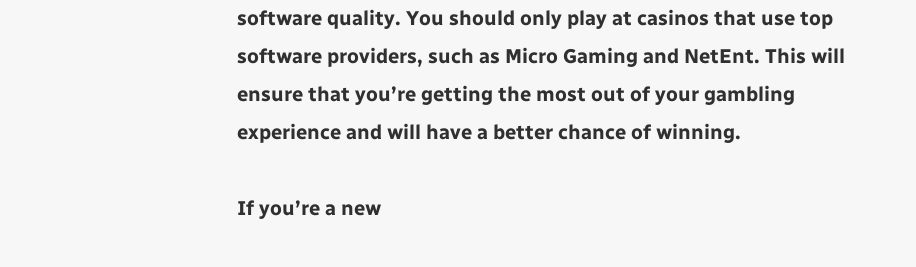software quality. You should only play at casinos that use top software providers, such as Micro Gaming and NetEnt. This will ensure that you’re getting the most out of your gambling experience and will have a better chance of winning.

If you’re a new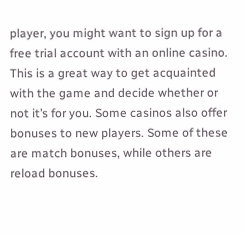player, you might want to sign up for a free trial account with an online casino. This is a great way to get acquainted with the game and decide whether or not it’s for you. Some casinos also offer bonuses to new players. Some of these are match bonuses, while others are reload bonuses.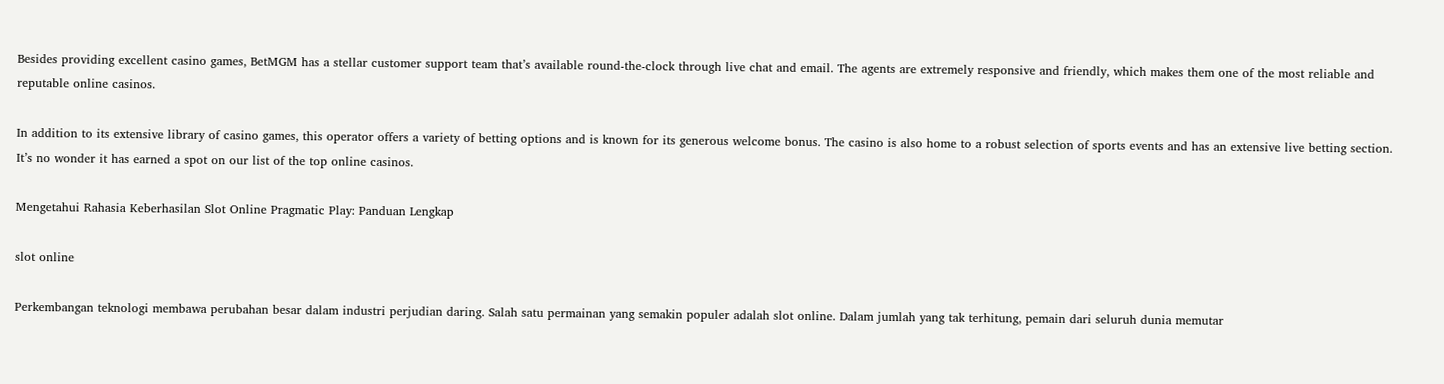Besides providing excellent casino games, BetMGM has a stellar customer support team that’s available round-the-clock through live chat and email. The agents are extremely responsive and friendly, which makes them one of the most reliable and reputable online casinos.

In addition to its extensive library of casino games, this operator offers a variety of betting options and is known for its generous welcome bonus. The casino is also home to a robust selection of sports events and has an extensive live betting section. It’s no wonder it has earned a spot on our list of the top online casinos.

Mengetahui Rahasia Keberhasilan Slot Online Pragmatic Play: Panduan Lengkap

slot online

Perkembangan teknologi membawa perubahan besar dalam industri perjudian daring. Salah satu permainan yang semakin populer adalah slot online. Dalam jumlah yang tak terhitung, pemain dari seluruh dunia memutar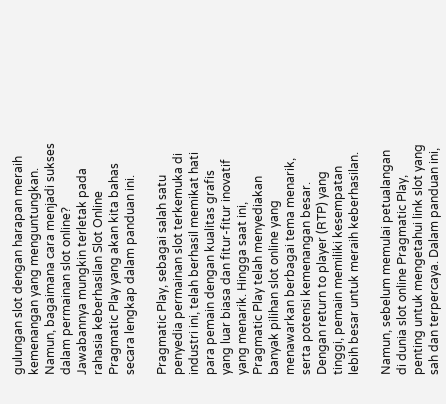gulungan slot dengan harapan meraih kemenangan yang menguntungkan. Namun, bagaimana cara menjadi sukses dalam permainan slot online? Jawabannya mungkin terletak pada rahasia keberhasilan Slot Online Pragmatic Play yang akan kita bahas secara lengkap dalam panduan ini.

Pragmatic Play, sebagai salah satu penyedia permainan slot terkemuka di industri ini, telah berhasil memikat hati para pemain dengan kualitas grafis yang luar biasa dan fitur-fitur inovatif yang menarik. Hingga saat ini, Pragmatic Play telah menyediakan banyak pilihan slot online yang menawarkan berbagai tema menarik, serta potensi kemenangan besar. Dengan return to player (RTP) yang tinggi, pemain memiliki kesempatan lebih besar untuk meraih keberhasilan.

Namun, sebelum memulai petualangan di dunia slot online Pragmatic Play, penting untuk mengetahui link slot yang sah dan terpercaya. Dalam panduan ini,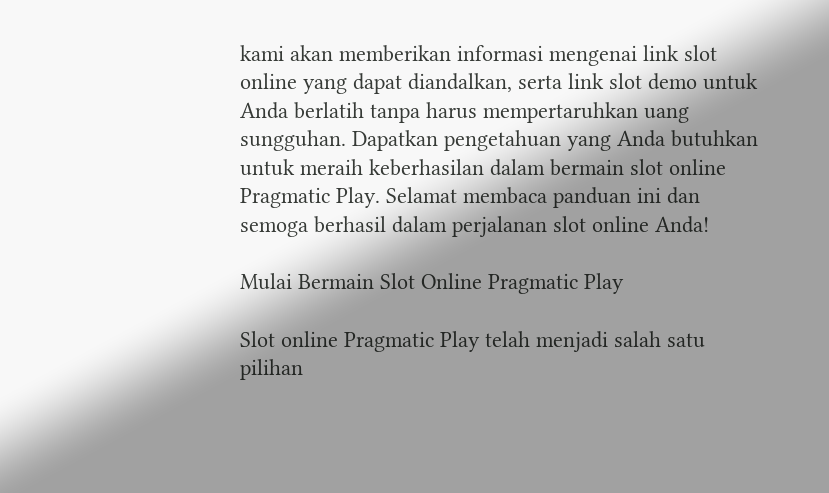kami akan memberikan informasi mengenai link slot online yang dapat diandalkan, serta link slot demo untuk Anda berlatih tanpa harus mempertaruhkan uang sungguhan. Dapatkan pengetahuan yang Anda butuhkan untuk meraih keberhasilan dalam bermain slot online Pragmatic Play. Selamat membaca panduan ini dan semoga berhasil dalam perjalanan slot online Anda!

Mulai Bermain Slot Online Pragmatic Play

Slot online Pragmatic Play telah menjadi salah satu pilihan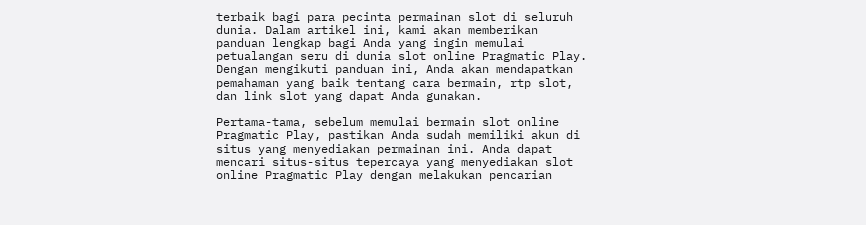terbaik bagi para pecinta permainan slot di seluruh dunia. Dalam artikel ini, kami akan memberikan panduan lengkap bagi Anda yang ingin memulai petualangan seru di dunia slot online Pragmatic Play. Dengan mengikuti panduan ini, Anda akan mendapatkan pemahaman yang baik tentang cara bermain, rtp slot, dan link slot yang dapat Anda gunakan.

Pertama-tama, sebelum memulai bermain slot online Pragmatic Play, pastikan Anda sudah memiliki akun di situs yang menyediakan permainan ini. Anda dapat mencari situs-situs tepercaya yang menyediakan slot online Pragmatic Play dengan melakukan pencarian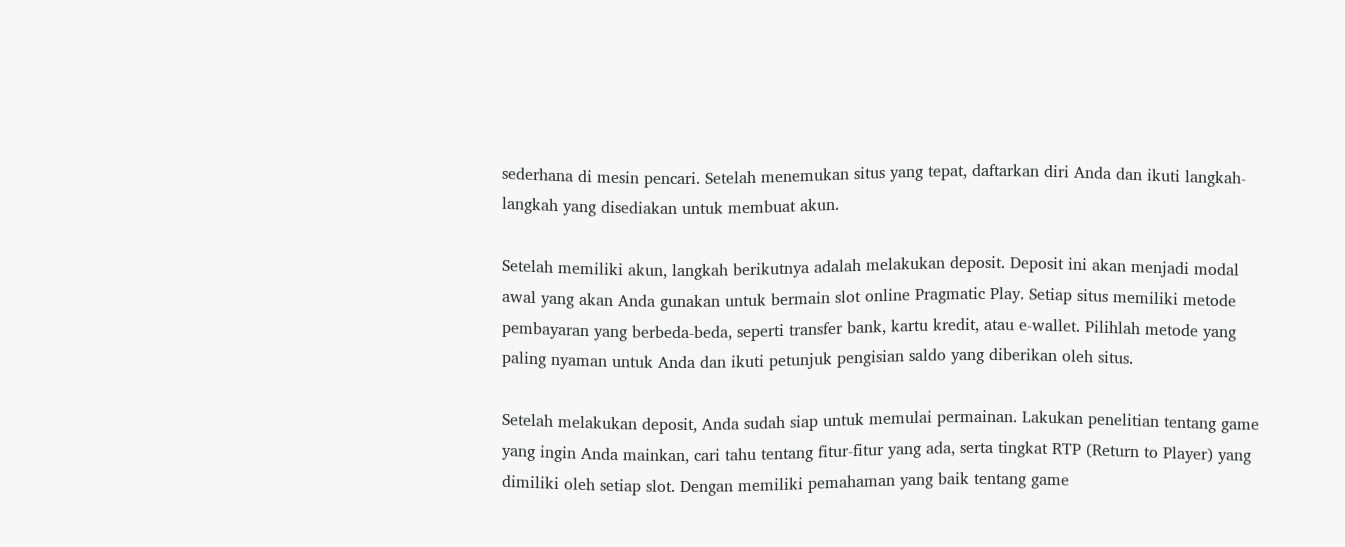sederhana di mesin pencari. Setelah menemukan situs yang tepat, daftarkan diri Anda dan ikuti langkah-langkah yang disediakan untuk membuat akun.

Setelah memiliki akun, langkah berikutnya adalah melakukan deposit. Deposit ini akan menjadi modal awal yang akan Anda gunakan untuk bermain slot online Pragmatic Play. Setiap situs memiliki metode pembayaran yang berbeda-beda, seperti transfer bank, kartu kredit, atau e-wallet. Pilihlah metode yang paling nyaman untuk Anda dan ikuti petunjuk pengisian saldo yang diberikan oleh situs.

Setelah melakukan deposit, Anda sudah siap untuk memulai permainan. Lakukan penelitian tentang game yang ingin Anda mainkan, cari tahu tentang fitur-fitur yang ada, serta tingkat RTP (Return to Player) yang dimiliki oleh setiap slot. Dengan memiliki pemahaman yang baik tentang game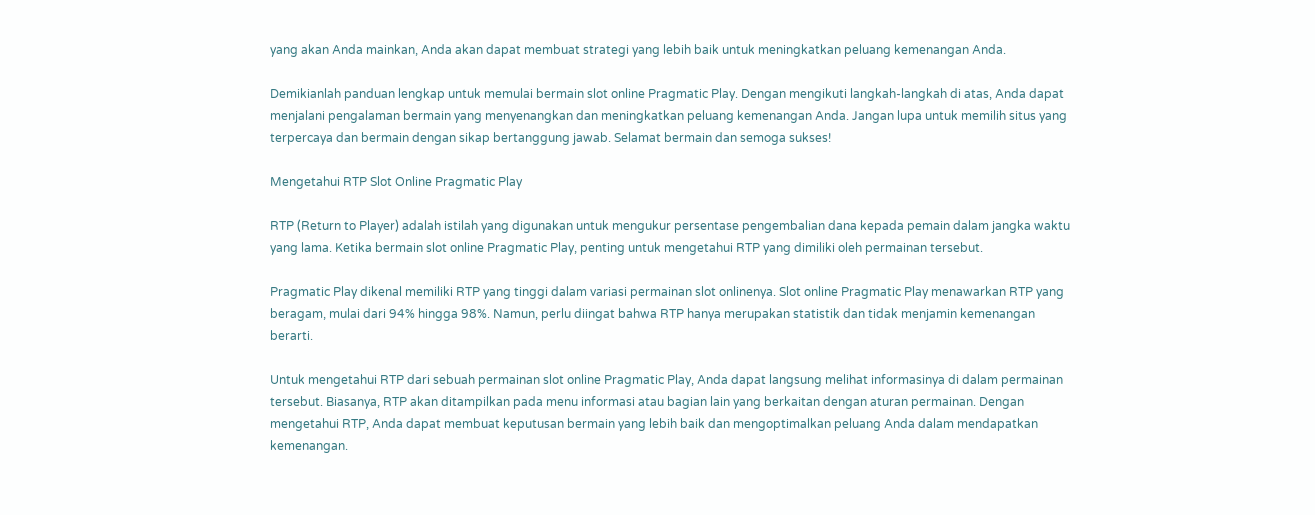yang akan Anda mainkan, Anda akan dapat membuat strategi yang lebih baik untuk meningkatkan peluang kemenangan Anda.

Demikianlah panduan lengkap untuk memulai bermain slot online Pragmatic Play. Dengan mengikuti langkah-langkah di atas, Anda dapat menjalani pengalaman bermain yang menyenangkan dan meningkatkan peluang kemenangan Anda. Jangan lupa untuk memilih situs yang terpercaya dan bermain dengan sikap bertanggung jawab. Selamat bermain dan semoga sukses!

Mengetahui RTP Slot Online Pragmatic Play

RTP (Return to Player) adalah istilah yang digunakan untuk mengukur persentase pengembalian dana kepada pemain dalam jangka waktu yang lama. Ketika bermain slot online Pragmatic Play, penting untuk mengetahui RTP yang dimiliki oleh permainan tersebut.

Pragmatic Play dikenal memiliki RTP yang tinggi dalam variasi permainan slot onlinenya. Slot online Pragmatic Play menawarkan RTP yang beragam, mulai dari 94% hingga 98%. Namun, perlu diingat bahwa RTP hanya merupakan statistik dan tidak menjamin kemenangan berarti.

Untuk mengetahui RTP dari sebuah permainan slot online Pragmatic Play, Anda dapat langsung melihat informasinya di dalam permainan tersebut. Biasanya, RTP akan ditampilkan pada menu informasi atau bagian lain yang berkaitan dengan aturan permainan. Dengan mengetahui RTP, Anda dapat membuat keputusan bermain yang lebih baik dan mengoptimalkan peluang Anda dalam mendapatkan kemenangan.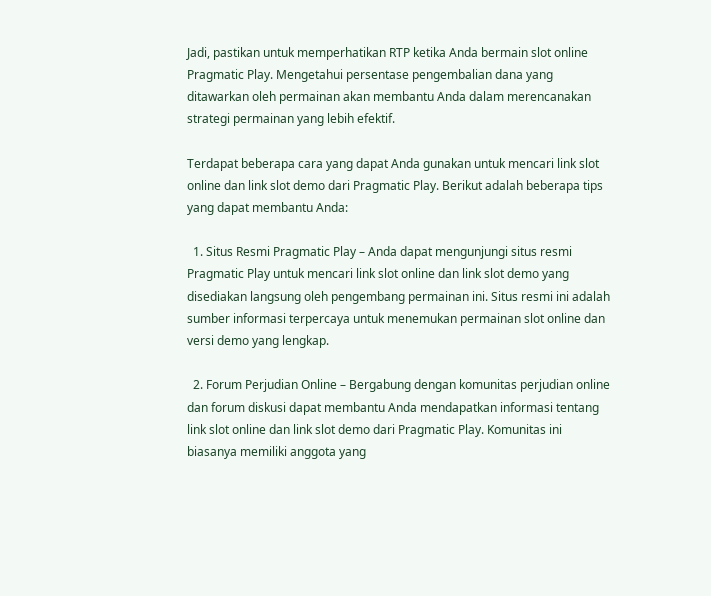Jadi, pastikan untuk memperhatikan RTP ketika Anda bermain slot online Pragmatic Play. Mengetahui persentase pengembalian dana yang ditawarkan oleh permainan akan membantu Anda dalam merencanakan strategi permainan yang lebih efektif.

Terdapat beberapa cara yang dapat Anda gunakan untuk mencari link slot online dan link slot demo dari Pragmatic Play. Berikut adalah beberapa tips yang dapat membantu Anda:

  1. Situs Resmi Pragmatic Play – Anda dapat mengunjungi situs resmi Pragmatic Play untuk mencari link slot online dan link slot demo yang disediakan langsung oleh pengembang permainan ini. Situs resmi ini adalah sumber informasi terpercaya untuk menemukan permainan slot online dan versi demo yang lengkap.

  2. Forum Perjudian Online – Bergabung dengan komunitas perjudian online dan forum diskusi dapat membantu Anda mendapatkan informasi tentang link slot online dan link slot demo dari Pragmatic Play. Komunitas ini biasanya memiliki anggota yang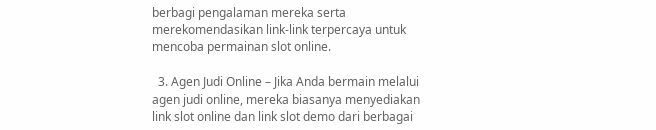berbagi pengalaman mereka serta merekomendasikan link-link terpercaya untuk mencoba permainan slot online.

  3. Agen Judi Online – Jika Anda bermain melalui agen judi online, mereka biasanya menyediakan link slot online dan link slot demo dari berbagai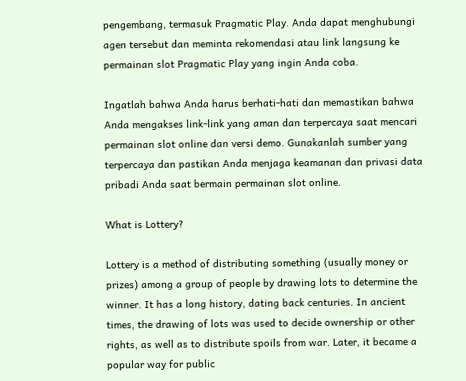pengembang, termasuk Pragmatic Play. Anda dapat menghubungi agen tersebut dan meminta rekomendasi atau link langsung ke permainan slot Pragmatic Play yang ingin Anda coba.

Ingatlah bahwa Anda harus berhati-hati dan memastikan bahwa Anda mengakses link-link yang aman dan terpercaya saat mencari permainan slot online dan versi demo. Gunakanlah sumber yang terpercaya dan pastikan Anda menjaga keamanan dan privasi data pribadi Anda saat bermain permainan slot online.

What is Lottery?

Lottery is a method of distributing something (usually money or prizes) among a group of people by drawing lots to determine the winner. It has a long history, dating back centuries. In ancient times, the drawing of lots was used to decide ownership or other rights, as well as to distribute spoils from war. Later, it became a popular way for public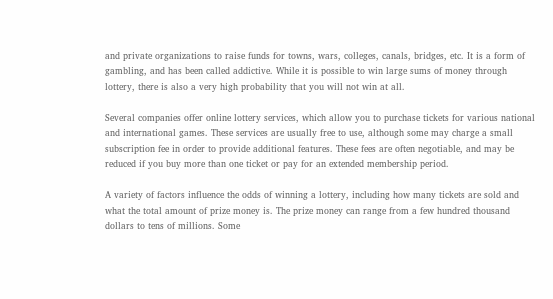and private organizations to raise funds for towns, wars, colleges, canals, bridges, etc. It is a form of gambling, and has been called addictive. While it is possible to win large sums of money through lottery, there is also a very high probability that you will not win at all.

Several companies offer online lottery services, which allow you to purchase tickets for various national and international games. These services are usually free to use, although some may charge a small subscription fee in order to provide additional features. These fees are often negotiable, and may be reduced if you buy more than one ticket or pay for an extended membership period.

A variety of factors influence the odds of winning a lottery, including how many tickets are sold and what the total amount of prize money is. The prize money can range from a few hundred thousand dollars to tens of millions. Some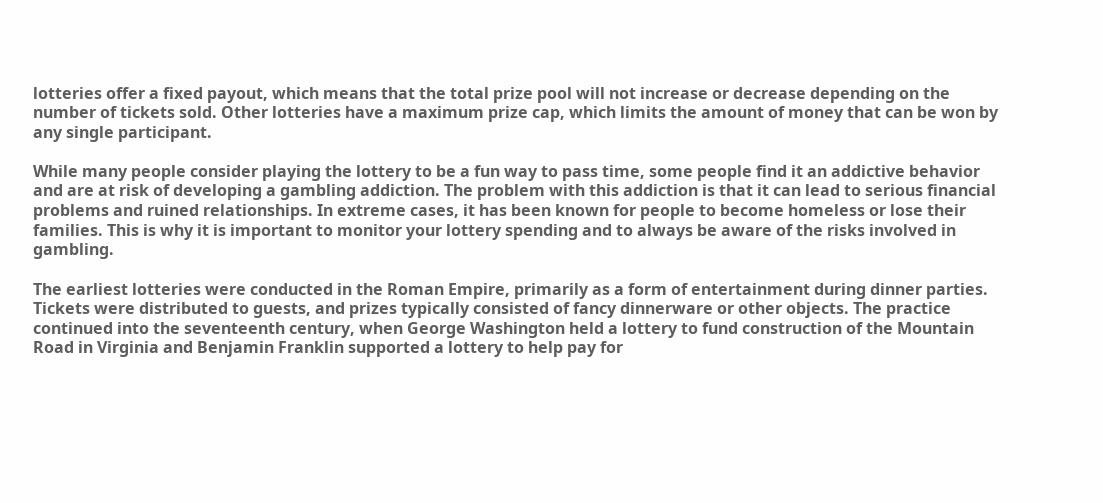lotteries offer a fixed payout, which means that the total prize pool will not increase or decrease depending on the number of tickets sold. Other lotteries have a maximum prize cap, which limits the amount of money that can be won by any single participant.

While many people consider playing the lottery to be a fun way to pass time, some people find it an addictive behavior and are at risk of developing a gambling addiction. The problem with this addiction is that it can lead to serious financial problems and ruined relationships. In extreme cases, it has been known for people to become homeless or lose their families. This is why it is important to monitor your lottery spending and to always be aware of the risks involved in gambling.

The earliest lotteries were conducted in the Roman Empire, primarily as a form of entertainment during dinner parties. Tickets were distributed to guests, and prizes typically consisted of fancy dinnerware or other objects. The practice continued into the seventeenth century, when George Washington held a lottery to fund construction of the Mountain Road in Virginia and Benjamin Franklin supported a lottery to help pay for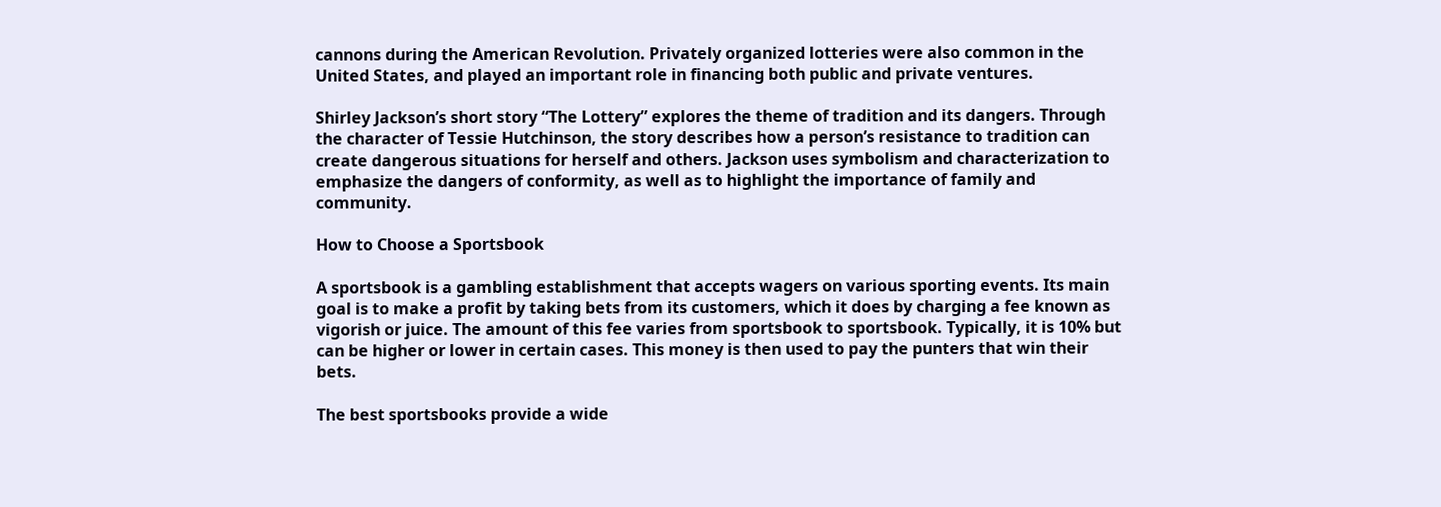cannons during the American Revolution. Privately organized lotteries were also common in the United States, and played an important role in financing both public and private ventures.

Shirley Jackson’s short story “The Lottery” explores the theme of tradition and its dangers. Through the character of Tessie Hutchinson, the story describes how a person’s resistance to tradition can create dangerous situations for herself and others. Jackson uses symbolism and characterization to emphasize the dangers of conformity, as well as to highlight the importance of family and community.

How to Choose a Sportsbook

A sportsbook is a gambling establishment that accepts wagers on various sporting events. Its main goal is to make a profit by taking bets from its customers, which it does by charging a fee known as vigorish or juice. The amount of this fee varies from sportsbook to sportsbook. Typically, it is 10% but can be higher or lower in certain cases. This money is then used to pay the punters that win their bets.

The best sportsbooks provide a wide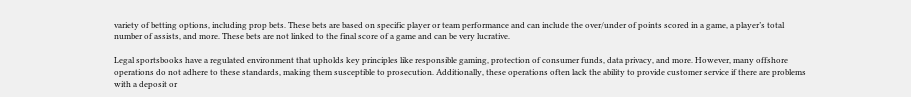variety of betting options, including prop bets. These bets are based on specific player or team performance and can include the over/under of points scored in a game, a player’s total number of assists, and more. These bets are not linked to the final score of a game and can be very lucrative.

Legal sportsbooks have a regulated environment that upholds key principles like responsible gaming, protection of consumer funds, data privacy, and more. However, many offshore operations do not adhere to these standards, making them susceptible to prosecution. Additionally, these operations often lack the ability to provide customer service if there are problems with a deposit or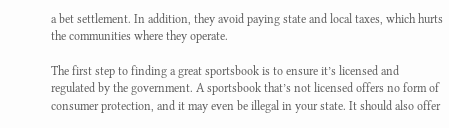a bet settlement. In addition, they avoid paying state and local taxes, which hurts the communities where they operate.

The first step to finding a great sportsbook is to ensure it’s licensed and regulated by the government. A sportsbook that’s not licensed offers no form of consumer protection, and it may even be illegal in your state. It should also offer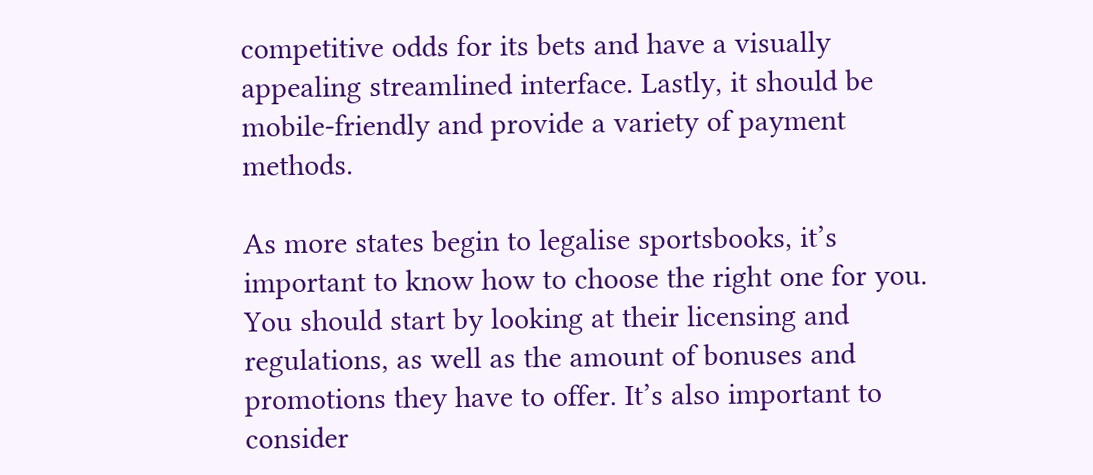competitive odds for its bets and have a visually appealing streamlined interface. Lastly, it should be mobile-friendly and provide a variety of payment methods.

As more states begin to legalise sportsbooks, it’s important to know how to choose the right one for you. You should start by looking at their licensing and regulations, as well as the amount of bonuses and promotions they have to offer. It’s also important to consider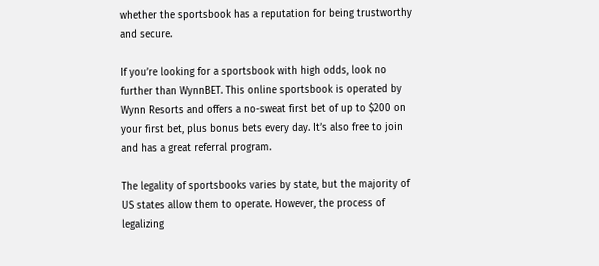whether the sportsbook has a reputation for being trustworthy and secure.

If you’re looking for a sportsbook with high odds, look no further than WynnBET. This online sportsbook is operated by Wynn Resorts and offers a no-sweat first bet of up to $200 on your first bet, plus bonus bets every day. It’s also free to join and has a great referral program.

The legality of sportsbooks varies by state, but the majority of US states allow them to operate. However, the process of legalizing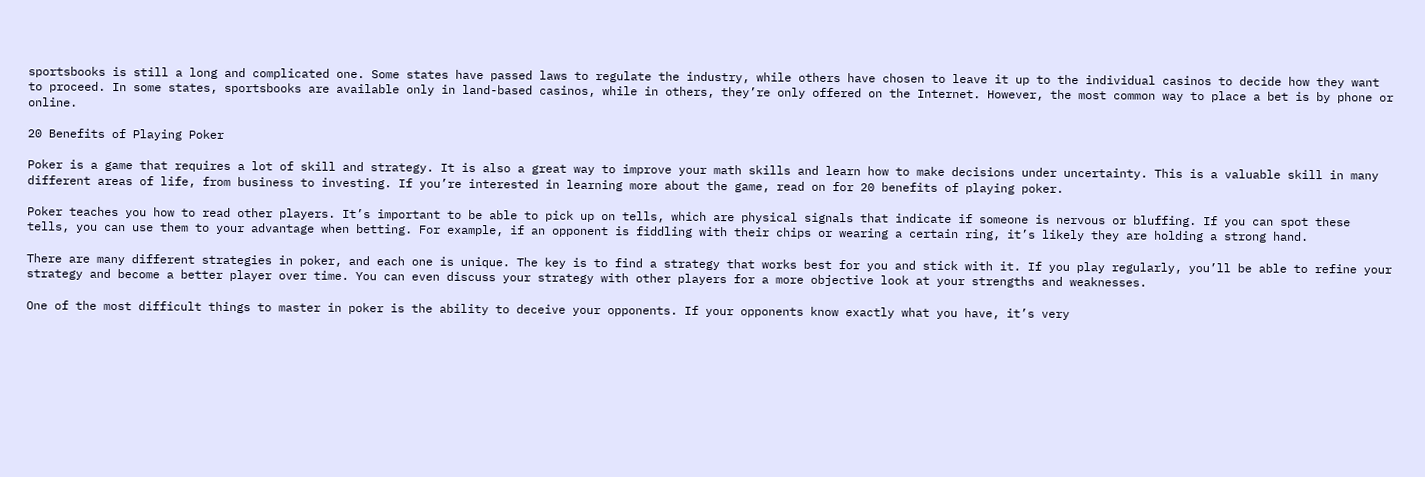sportsbooks is still a long and complicated one. Some states have passed laws to regulate the industry, while others have chosen to leave it up to the individual casinos to decide how they want to proceed. In some states, sportsbooks are available only in land-based casinos, while in others, they’re only offered on the Internet. However, the most common way to place a bet is by phone or online.

20 Benefits of Playing Poker

Poker is a game that requires a lot of skill and strategy. It is also a great way to improve your math skills and learn how to make decisions under uncertainty. This is a valuable skill in many different areas of life, from business to investing. If you’re interested in learning more about the game, read on for 20 benefits of playing poker.

Poker teaches you how to read other players. It’s important to be able to pick up on tells, which are physical signals that indicate if someone is nervous or bluffing. If you can spot these tells, you can use them to your advantage when betting. For example, if an opponent is fiddling with their chips or wearing a certain ring, it’s likely they are holding a strong hand.

There are many different strategies in poker, and each one is unique. The key is to find a strategy that works best for you and stick with it. If you play regularly, you’ll be able to refine your strategy and become a better player over time. You can even discuss your strategy with other players for a more objective look at your strengths and weaknesses.

One of the most difficult things to master in poker is the ability to deceive your opponents. If your opponents know exactly what you have, it’s very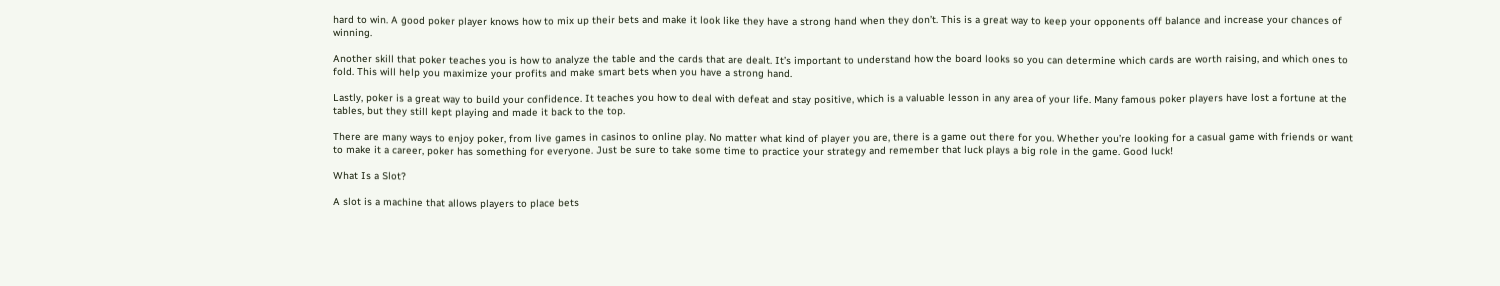hard to win. A good poker player knows how to mix up their bets and make it look like they have a strong hand when they don’t. This is a great way to keep your opponents off balance and increase your chances of winning.

Another skill that poker teaches you is how to analyze the table and the cards that are dealt. It’s important to understand how the board looks so you can determine which cards are worth raising, and which ones to fold. This will help you maximize your profits and make smart bets when you have a strong hand.

Lastly, poker is a great way to build your confidence. It teaches you how to deal with defeat and stay positive, which is a valuable lesson in any area of your life. Many famous poker players have lost a fortune at the tables, but they still kept playing and made it back to the top.

There are many ways to enjoy poker, from live games in casinos to online play. No matter what kind of player you are, there is a game out there for you. Whether you’re looking for a casual game with friends or want to make it a career, poker has something for everyone. Just be sure to take some time to practice your strategy and remember that luck plays a big role in the game. Good luck!

What Is a Slot?

A slot is a machine that allows players to place bets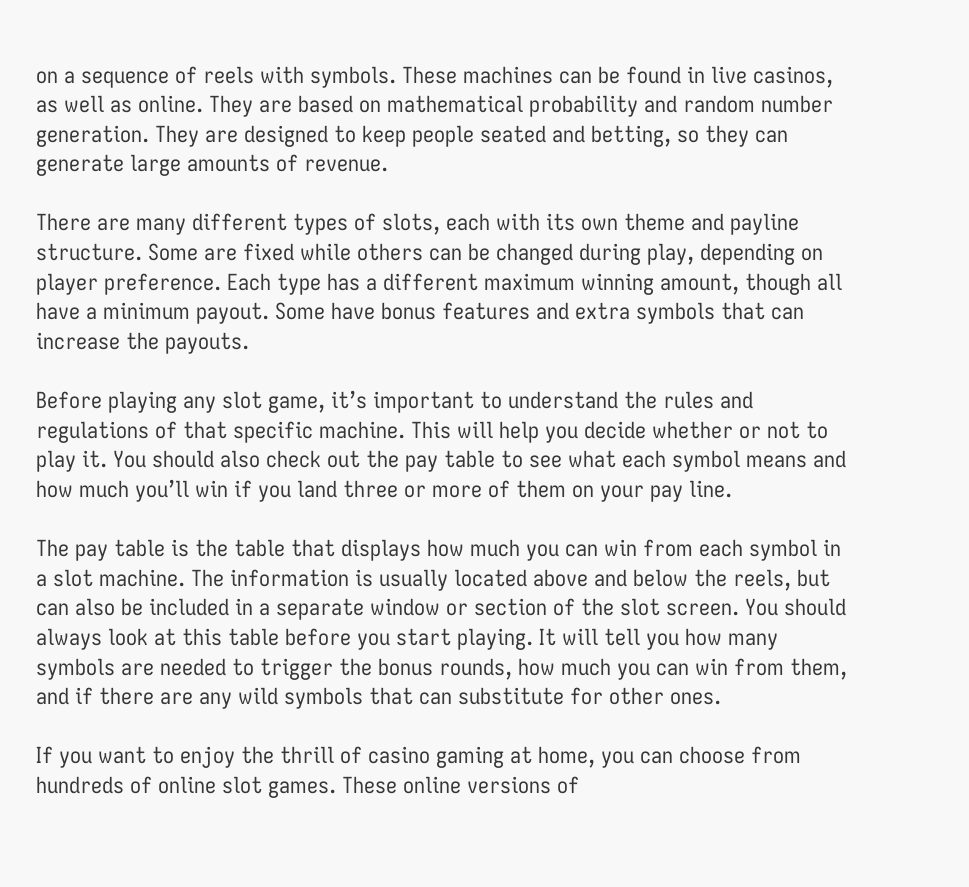on a sequence of reels with symbols. These machines can be found in live casinos, as well as online. They are based on mathematical probability and random number generation. They are designed to keep people seated and betting, so they can generate large amounts of revenue.

There are many different types of slots, each with its own theme and payline structure. Some are fixed while others can be changed during play, depending on player preference. Each type has a different maximum winning amount, though all have a minimum payout. Some have bonus features and extra symbols that can increase the payouts.

Before playing any slot game, it’s important to understand the rules and regulations of that specific machine. This will help you decide whether or not to play it. You should also check out the pay table to see what each symbol means and how much you’ll win if you land three or more of them on your pay line.

The pay table is the table that displays how much you can win from each symbol in a slot machine. The information is usually located above and below the reels, but can also be included in a separate window or section of the slot screen. You should always look at this table before you start playing. It will tell you how many symbols are needed to trigger the bonus rounds, how much you can win from them, and if there are any wild symbols that can substitute for other ones.

If you want to enjoy the thrill of casino gaming at home, you can choose from hundreds of online slot games. These online versions of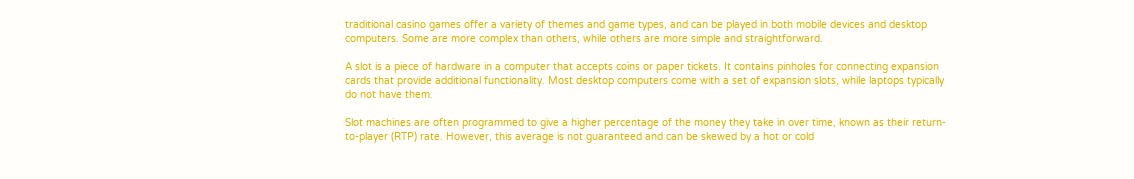traditional casino games offer a variety of themes and game types, and can be played in both mobile devices and desktop computers. Some are more complex than others, while others are more simple and straightforward.

A slot is a piece of hardware in a computer that accepts coins or paper tickets. It contains pinholes for connecting expansion cards that provide additional functionality. Most desktop computers come with a set of expansion slots, while laptops typically do not have them.

Slot machines are often programmed to give a higher percentage of the money they take in over time, known as their return-to-player (RTP) rate. However, this average is not guaranteed and can be skewed by a hot or cold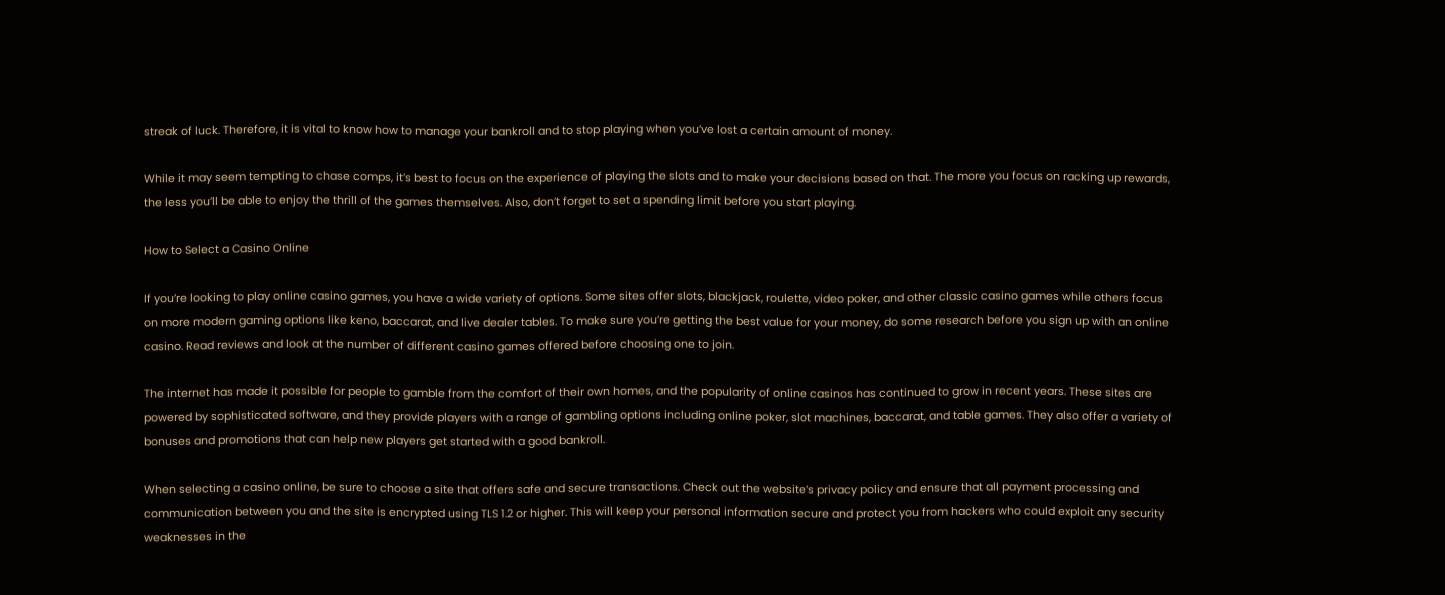streak of luck. Therefore, it is vital to know how to manage your bankroll and to stop playing when you’ve lost a certain amount of money.

While it may seem tempting to chase comps, it’s best to focus on the experience of playing the slots and to make your decisions based on that. The more you focus on racking up rewards, the less you’ll be able to enjoy the thrill of the games themselves. Also, don’t forget to set a spending limit before you start playing.

How to Select a Casino Online

If you’re looking to play online casino games, you have a wide variety of options. Some sites offer slots, blackjack, roulette, video poker, and other classic casino games while others focus on more modern gaming options like keno, baccarat, and live dealer tables. To make sure you’re getting the best value for your money, do some research before you sign up with an online casino. Read reviews and look at the number of different casino games offered before choosing one to join.

The internet has made it possible for people to gamble from the comfort of their own homes, and the popularity of online casinos has continued to grow in recent years. These sites are powered by sophisticated software, and they provide players with a range of gambling options including online poker, slot machines, baccarat, and table games. They also offer a variety of bonuses and promotions that can help new players get started with a good bankroll.

When selecting a casino online, be sure to choose a site that offers safe and secure transactions. Check out the website’s privacy policy and ensure that all payment processing and communication between you and the site is encrypted using TLS 1.2 or higher. This will keep your personal information secure and protect you from hackers who could exploit any security weaknesses in the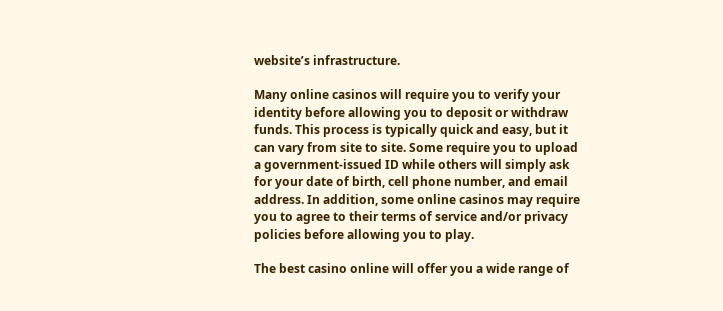website’s infrastructure.

Many online casinos will require you to verify your identity before allowing you to deposit or withdraw funds. This process is typically quick and easy, but it can vary from site to site. Some require you to upload a government-issued ID while others will simply ask for your date of birth, cell phone number, and email address. In addition, some online casinos may require you to agree to their terms of service and/or privacy policies before allowing you to play.

The best casino online will offer you a wide range of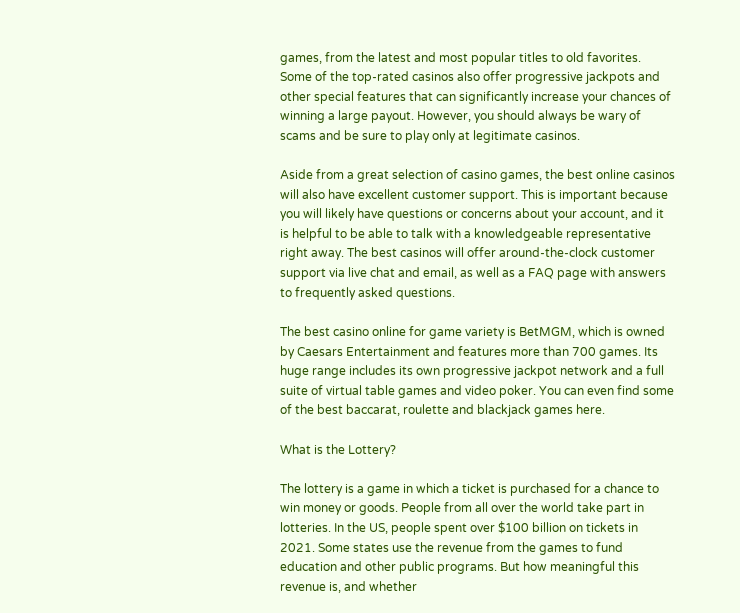games, from the latest and most popular titles to old favorites. Some of the top-rated casinos also offer progressive jackpots and other special features that can significantly increase your chances of winning a large payout. However, you should always be wary of scams and be sure to play only at legitimate casinos.

Aside from a great selection of casino games, the best online casinos will also have excellent customer support. This is important because you will likely have questions or concerns about your account, and it is helpful to be able to talk with a knowledgeable representative right away. The best casinos will offer around-the-clock customer support via live chat and email, as well as a FAQ page with answers to frequently asked questions.

The best casino online for game variety is BetMGM, which is owned by Caesars Entertainment and features more than 700 games. Its huge range includes its own progressive jackpot network and a full suite of virtual table games and video poker. You can even find some of the best baccarat, roulette and blackjack games here.

What is the Lottery?

The lottery is a game in which a ticket is purchased for a chance to win money or goods. People from all over the world take part in lotteries. In the US, people spent over $100 billion on tickets in 2021. Some states use the revenue from the games to fund education and other public programs. But how meaningful this revenue is, and whether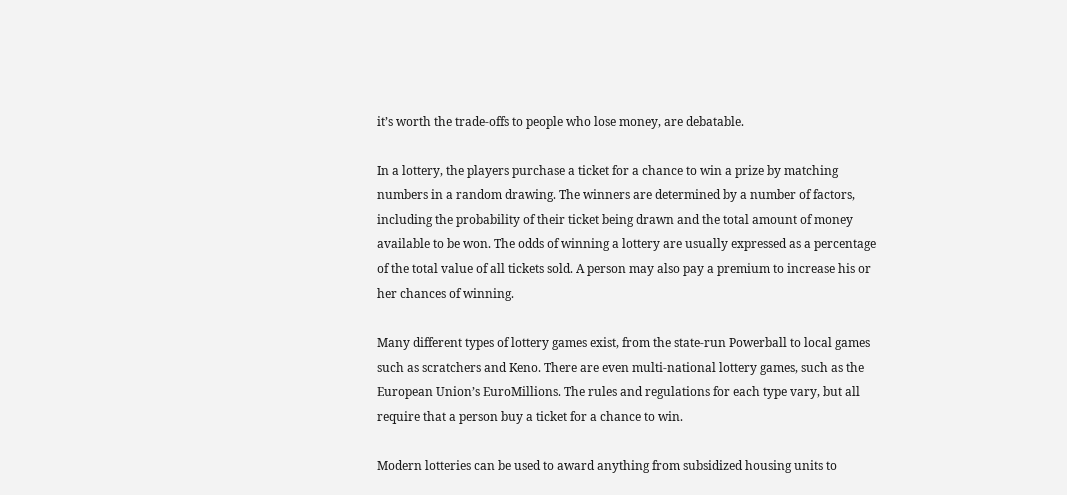it’s worth the trade-offs to people who lose money, are debatable.

In a lottery, the players purchase a ticket for a chance to win a prize by matching numbers in a random drawing. The winners are determined by a number of factors, including the probability of their ticket being drawn and the total amount of money available to be won. The odds of winning a lottery are usually expressed as a percentage of the total value of all tickets sold. A person may also pay a premium to increase his or her chances of winning.

Many different types of lottery games exist, from the state-run Powerball to local games such as scratchers and Keno. There are even multi-national lottery games, such as the European Union’s EuroMillions. The rules and regulations for each type vary, but all require that a person buy a ticket for a chance to win.

Modern lotteries can be used to award anything from subsidized housing units to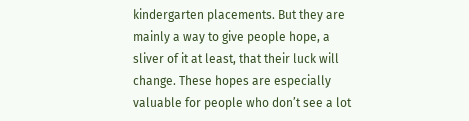kindergarten placements. But they are mainly a way to give people hope, a sliver of it at least, that their luck will change. These hopes are especially valuable for people who don’t see a lot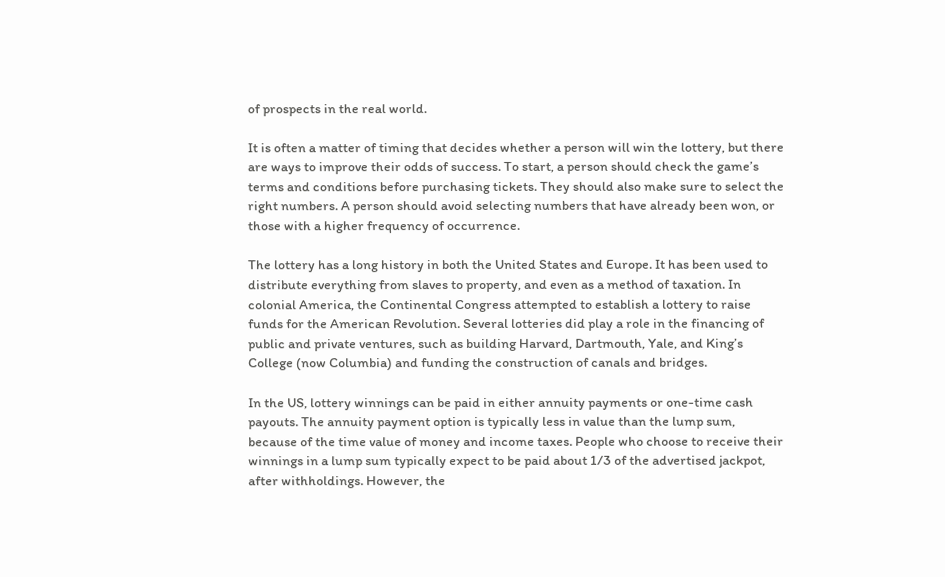of prospects in the real world.

It is often a matter of timing that decides whether a person will win the lottery, but there are ways to improve their odds of success. To start, a person should check the game’s terms and conditions before purchasing tickets. They should also make sure to select the right numbers. A person should avoid selecting numbers that have already been won, or those with a higher frequency of occurrence.

The lottery has a long history in both the United States and Europe. It has been used to distribute everything from slaves to property, and even as a method of taxation. In colonial America, the Continental Congress attempted to establish a lottery to raise funds for the American Revolution. Several lotteries did play a role in the financing of public and private ventures, such as building Harvard, Dartmouth, Yale, and King’s College (now Columbia) and funding the construction of canals and bridges.

In the US, lottery winnings can be paid in either annuity payments or one-time cash payouts. The annuity payment option is typically less in value than the lump sum, because of the time value of money and income taxes. People who choose to receive their winnings in a lump sum typically expect to be paid about 1/3 of the advertised jackpot, after withholdings. However, the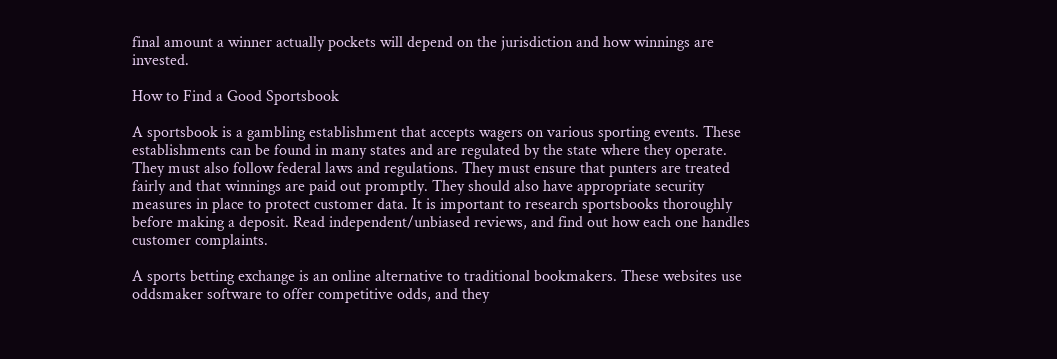final amount a winner actually pockets will depend on the jurisdiction and how winnings are invested.

How to Find a Good Sportsbook

A sportsbook is a gambling establishment that accepts wagers on various sporting events. These establishments can be found in many states and are regulated by the state where they operate. They must also follow federal laws and regulations. They must ensure that punters are treated fairly and that winnings are paid out promptly. They should also have appropriate security measures in place to protect customer data. It is important to research sportsbooks thoroughly before making a deposit. Read independent/unbiased reviews, and find out how each one handles customer complaints.

A sports betting exchange is an online alternative to traditional bookmakers. These websites use oddsmaker software to offer competitive odds, and they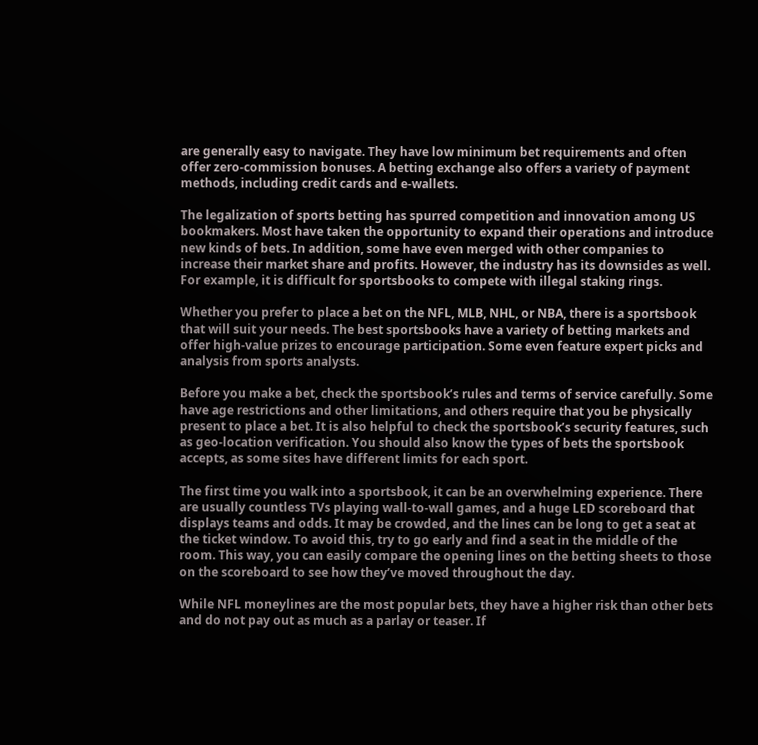are generally easy to navigate. They have low minimum bet requirements and often offer zero-commission bonuses. A betting exchange also offers a variety of payment methods, including credit cards and e-wallets.

The legalization of sports betting has spurred competition and innovation among US bookmakers. Most have taken the opportunity to expand their operations and introduce new kinds of bets. In addition, some have even merged with other companies to increase their market share and profits. However, the industry has its downsides as well. For example, it is difficult for sportsbooks to compete with illegal staking rings.

Whether you prefer to place a bet on the NFL, MLB, NHL, or NBA, there is a sportsbook that will suit your needs. The best sportsbooks have a variety of betting markets and offer high-value prizes to encourage participation. Some even feature expert picks and analysis from sports analysts.

Before you make a bet, check the sportsbook’s rules and terms of service carefully. Some have age restrictions and other limitations, and others require that you be physically present to place a bet. It is also helpful to check the sportsbook’s security features, such as geo-location verification. You should also know the types of bets the sportsbook accepts, as some sites have different limits for each sport.

The first time you walk into a sportsbook, it can be an overwhelming experience. There are usually countless TVs playing wall-to-wall games, and a huge LED scoreboard that displays teams and odds. It may be crowded, and the lines can be long to get a seat at the ticket window. To avoid this, try to go early and find a seat in the middle of the room. This way, you can easily compare the opening lines on the betting sheets to those on the scoreboard to see how they’ve moved throughout the day.

While NFL moneylines are the most popular bets, they have a higher risk than other bets and do not pay out as much as a parlay or teaser. If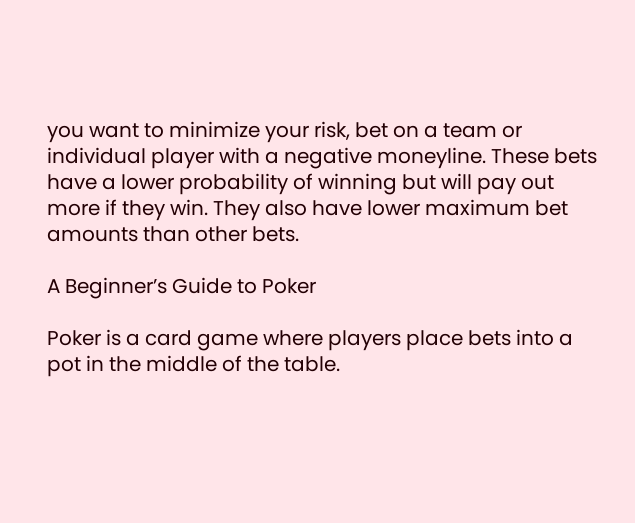you want to minimize your risk, bet on a team or individual player with a negative moneyline. These bets have a lower probability of winning but will pay out more if they win. They also have lower maximum bet amounts than other bets.

A Beginner’s Guide to Poker

Poker is a card game where players place bets into a pot in the middle of the table.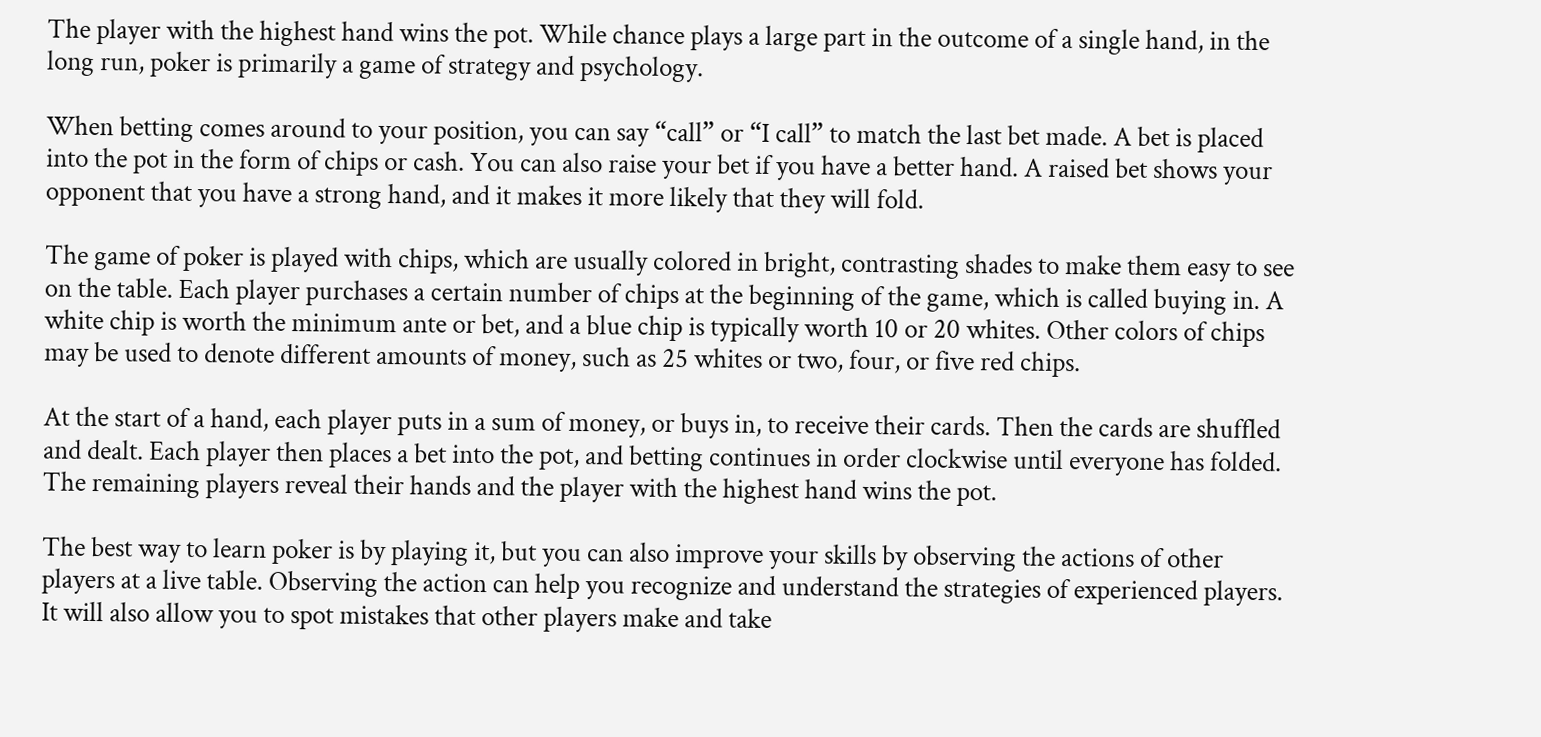The player with the highest hand wins the pot. While chance plays a large part in the outcome of a single hand, in the long run, poker is primarily a game of strategy and psychology.

When betting comes around to your position, you can say “call” or “I call” to match the last bet made. A bet is placed into the pot in the form of chips or cash. You can also raise your bet if you have a better hand. A raised bet shows your opponent that you have a strong hand, and it makes it more likely that they will fold.

The game of poker is played with chips, which are usually colored in bright, contrasting shades to make them easy to see on the table. Each player purchases a certain number of chips at the beginning of the game, which is called buying in. A white chip is worth the minimum ante or bet, and a blue chip is typically worth 10 or 20 whites. Other colors of chips may be used to denote different amounts of money, such as 25 whites or two, four, or five red chips.

At the start of a hand, each player puts in a sum of money, or buys in, to receive their cards. Then the cards are shuffled and dealt. Each player then places a bet into the pot, and betting continues in order clockwise until everyone has folded. The remaining players reveal their hands and the player with the highest hand wins the pot.

The best way to learn poker is by playing it, but you can also improve your skills by observing the actions of other players at a live table. Observing the action can help you recognize and understand the strategies of experienced players. It will also allow you to spot mistakes that other players make and take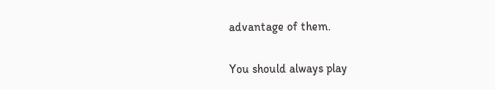advantage of them.

You should always play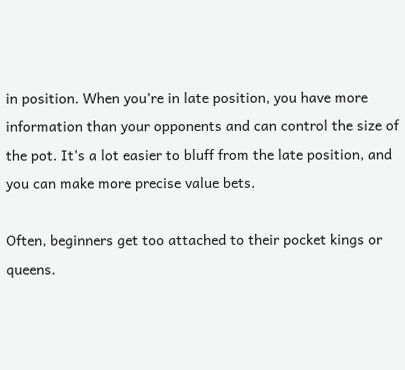in position. When you’re in late position, you have more information than your opponents and can control the size of the pot. It’s a lot easier to bluff from the late position, and you can make more precise value bets.

Often, beginners get too attached to their pocket kings or queens.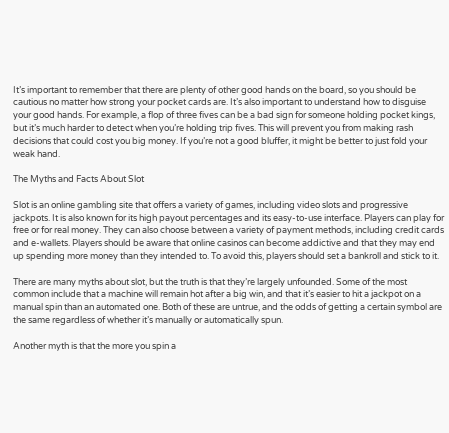It’s important to remember that there are plenty of other good hands on the board, so you should be cautious no matter how strong your pocket cards are. It’s also important to understand how to disguise your good hands. For example, a flop of three fives can be a bad sign for someone holding pocket kings, but it’s much harder to detect when you’re holding trip fives. This will prevent you from making rash decisions that could cost you big money. If you’re not a good bluffer, it might be better to just fold your weak hand.

The Myths and Facts About Slot

Slot is an online gambling site that offers a variety of games, including video slots and progressive jackpots. It is also known for its high payout percentages and its easy-to-use interface. Players can play for free or for real money. They can also choose between a variety of payment methods, including credit cards and e-wallets. Players should be aware that online casinos can become addictive and that they may end up spending more money than they intended to. To avoid this, players should set a bankroll and stick to it.

There are many myths about slot, but the truth is that they’re largely unfounded. Some of the most common include that a machine will remain hot after a big win, and that it’s easier to hit a jackpot on a manual spin than an automated one. Both of these are untrue, and the odds of getting a certain symbol are the same regardless of whether it’s manually or automatically spun.

Another myth is that the more you spin a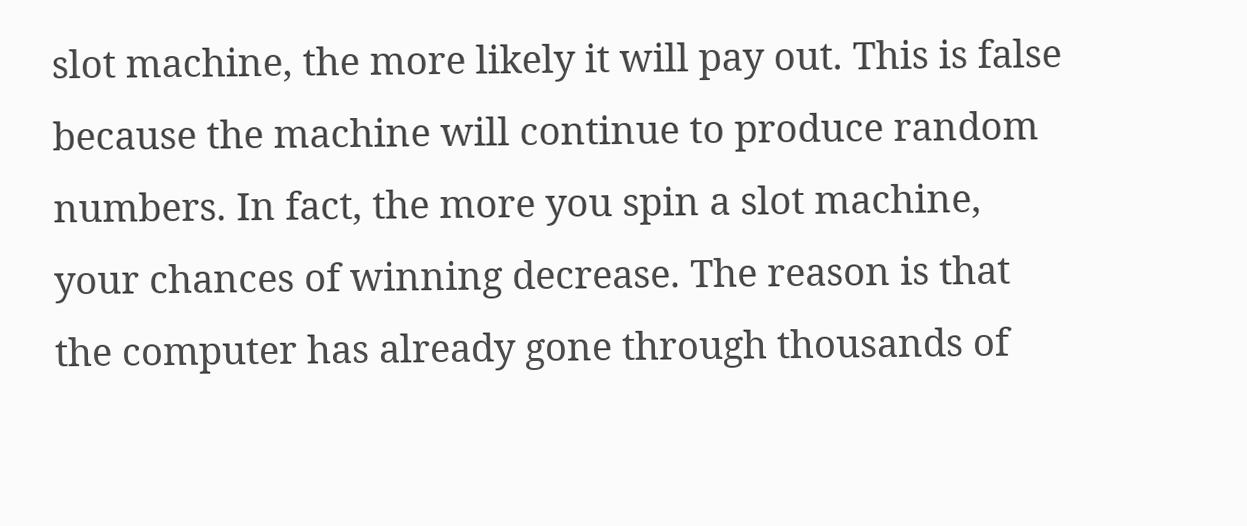slot machine, the more likely it will pay out. This is false because the machine will continue to produce random numbers. In fact, the more you spin a slot machine, your chances of winning decrease. The reason is that the computer has already gone through thousands of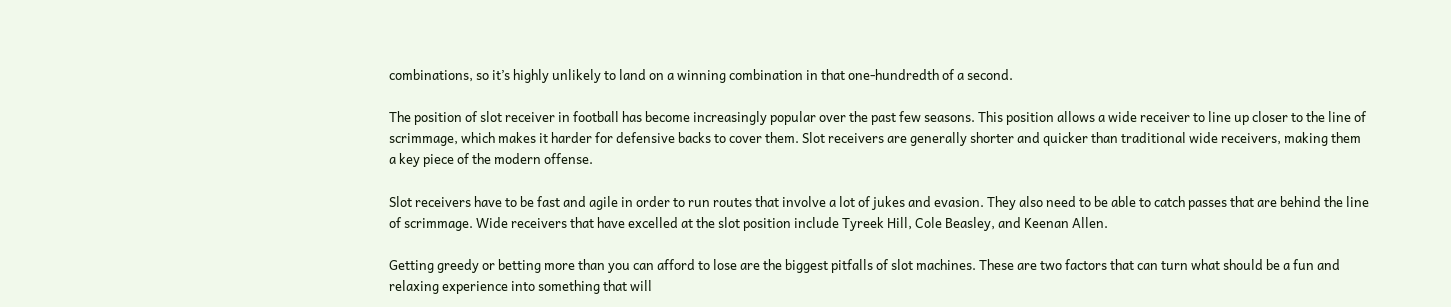combinations, so it’s highly unlikely to land on a winning combination in that one-hundredth of a second.

The position of slot receiver in football has become increasingly popular over the past few seasons. This position allows a wide receiver to line up closer to the line of scrimmage, which makes it harder for defensive backs to cover them. Slot receivers are generally shorter and quicker than traditional wide receivers, making them a key piece of the modern offense.

Slot receivers have to be fast and agile in order to run routes that involve a lot of jukes and evasion. They also need to be able to catch passes that are behind the line of scrimmage. Wide receivers that have excelled at the slot position include Tyreek Hill, Cole Beasley, and Keenan Allen.

Getting greedy or betting more than you can afford to lose are the biggest pitfalls of slot machines. These are two factors that can turn what should be a fun and relaxing experience into something that will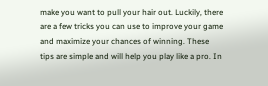make you want to pull your hair out. Luckily, there are a few tricks you can use to improve your game and maximize your chances of winning. These tips are simple and will help you play like a pro. In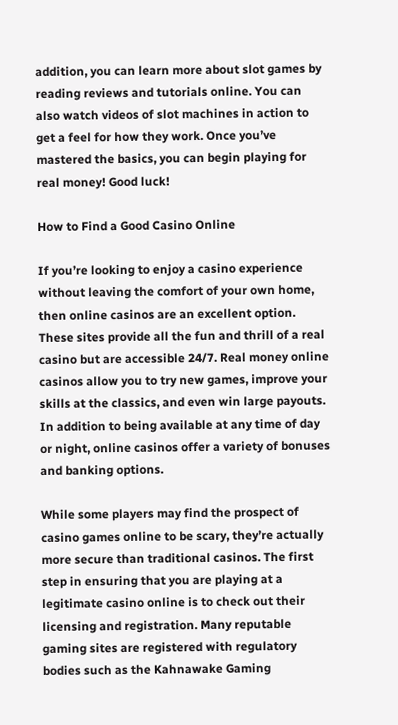addition, you can learn more about slot games by reading reviews and tutorials online. You can also watch videos of slot machines in action to get a feel for how they work. Once you’ve mastered the basics, you can begin playing for real money! Good luck!

How to Find a Good Casino Online

If you’re looking to enjoy a casino experience without leaving the comfort of your own home, then online casinos are an excellent option. These sites provide all the fun and thrill of a real casino but are accessible 24/7. Real money online casinos allow you to try new games, improve your skills at the classics, and even win large payouts. In addition to being available at any time of day or night, online casinos offer a variety of bonuses and banking options.

While some players may find the prospect of casino games online to be scary, they’re actually more secure than traditional casinos. The first step in ensuring that you are playing at a legitimate casino online is to check out their licensing and registration. Many reputable gaming sites are registered with regulatory bodies such as the Kahnawake Gaming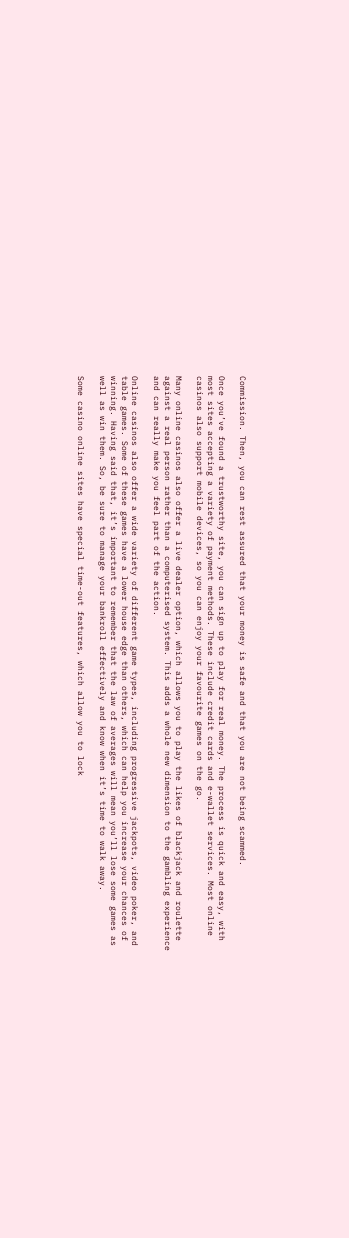Commission. Then, you can rest assured that your money is safe and that you are not being scammed.

Once you’ve found a trustworthy site, you can sign up to play for real money. The process is quick and easy, with most sites accepting a variety of payment methods. These include credit cards and e-wallet services. Most online casinos also support mobile devices, so you can enjoy your favourite games on the go.

Many online casinos also offer a live dealer option, which allows you to play the likes of blackjack and roulette against a real person rather than a computerised system. This adds a whole new dimension to the gambling experience and can really make you feel part of the action.

Online casinos also offer a wide variety of different game types, including progressive jackpots, video poker, and table games. Some of these games have a lower house edge than others, which can help you increase your chances of winning. Having said that, it’s important to remember that the law of averages will mean you’ll lose some games as well as win them. So, be sure to manage your bankroll effectively and know when it’s time to walk away.

Some casino online sites have special time-out features, which allow you to lock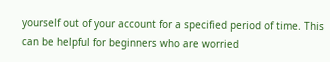yourself out of your account for a specified period of time. This can be helpful for beginners who are worried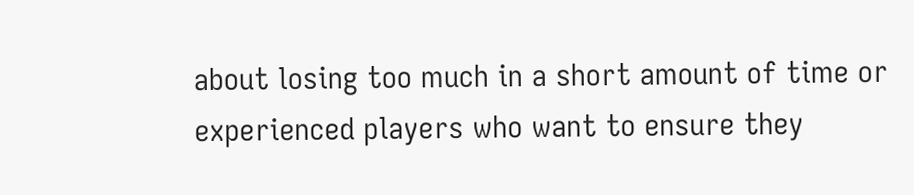about losing too much in a short amount of time or experienced players who want to ensure they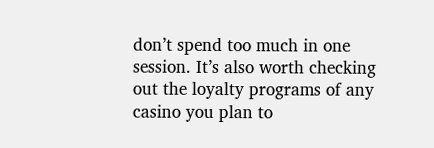don’t spend too much in one session. It’s also worth checking out the loyalty programs of any casino you plan to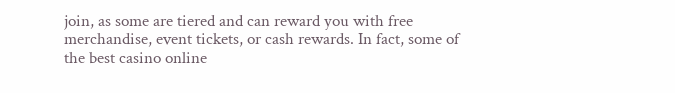join, as some are tiered and can reward you with free merchandise, event tickets, or cash rewards. In fact, some of the best casino online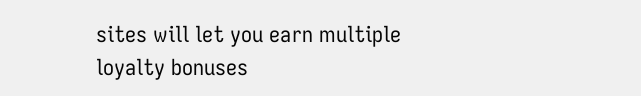sites will let you earn multiple loyalty bonuses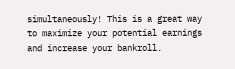simultaneously! This is a great way to maximize your potential earnings and increase your bankroll.